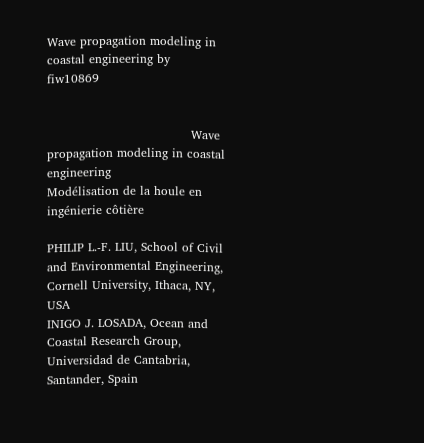Wave propagation modeling in coastal engineering by fiw10869


                                    Wave propagation modeling in coastal engineering
Modélisation de la houle en ingénierie côtière

PHILIP L.-F. LIU, School of Civil and Environmental Engineering, Cornell University, Ithaca, NY, USA
INIGO J. LOSADA, Ocean and Coastal Research Group, Universidad de Cantabria, Santander, Spain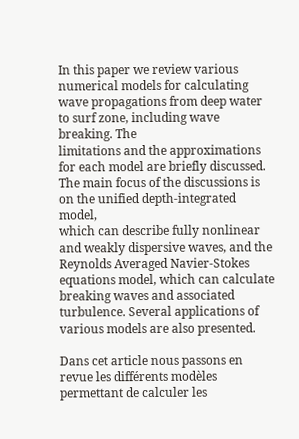In this paper we review various numerical models for calculating wave propagations from deep water to surf zone, including wave breaking. The
limitations and the approximations for each model are briefly discussed. The main focus of the discussions is on the unified depth-integrated model,
which can describe fully nonlinear and weakly dispersive waves, and the Reynolds Averaged Navier-Stokes equations model, which can calculate
breaking waves and associated turbulence. Several applications of various models are also presented.

Dans cet article nous passons en revue les différents modèles permettant de calculer les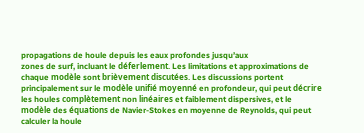propagations de houle depuis les eaux profondes jusqu’aux
zones de surf, incluant le déferlement. Les limitations et approximations de chaque modèle sont brièvement discutées. Les discussions portent
principalement sur le modèle unifié moyenné en profondeur, qui peut décrire les houles complètement non linéaires et faiblement dispersives, et le
modèle des équations de Navier-Stokes en moyenne de Reynolds, qui peut calculer la houle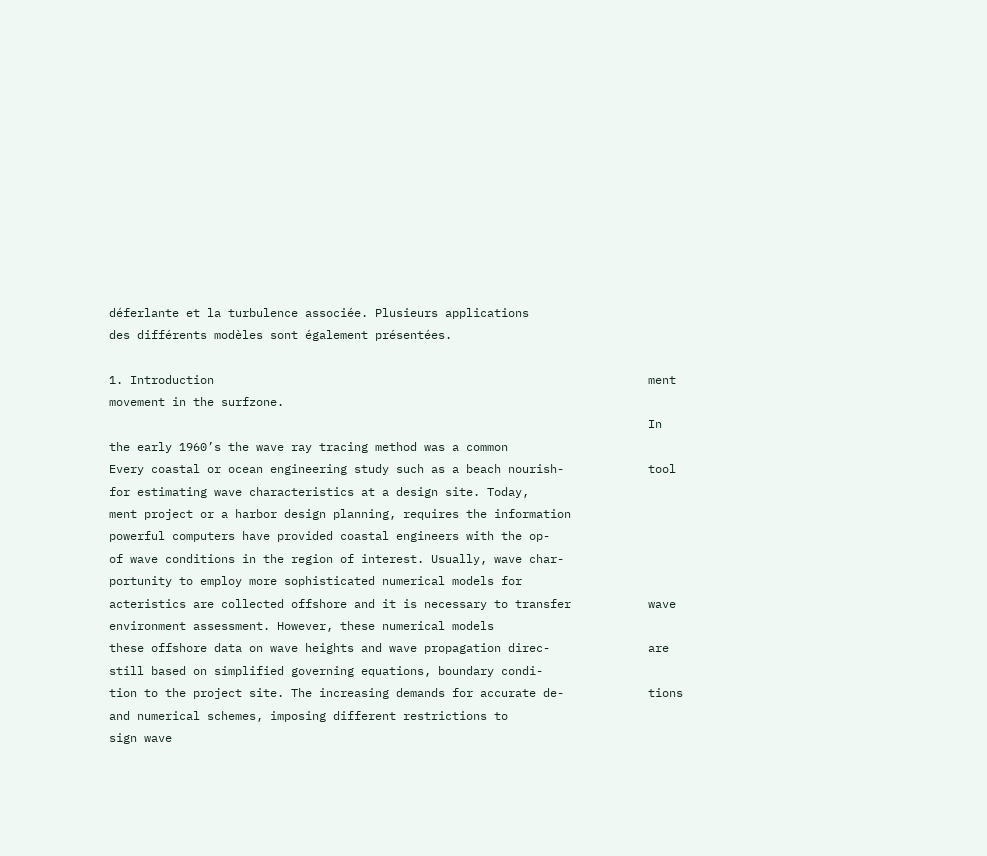déferlante et la turbulence associée. Plusieurs applications
des différents modèles sont également présentées.

1. Introduction                                                              ment movement in the surfzone.
                                                                             In the early 1960’s the wave ray tracing method was a common
Every coastal or ocean engineering study such as a beach nourish-            tool for estimating wave characteristics at a design site. Today,
ment project or a harbor design planning, requires the information           powerful computers have provided coastal engineers with the op-
of wave conditions in the region of interest. Usually, wave char-            portunity to employ more sophisticated numerical models for
acteristics are collected offshore and it is necessary to transfer           wave environment assessment. However, these numerical models
these offshore data on wave heights and wave propagation direc-              are still based on simplified governing equations, boundary condi-
tion to the project site. The increasing demands for accurate de-            tions and numerical schemes, imposing different restrictions to
sign wave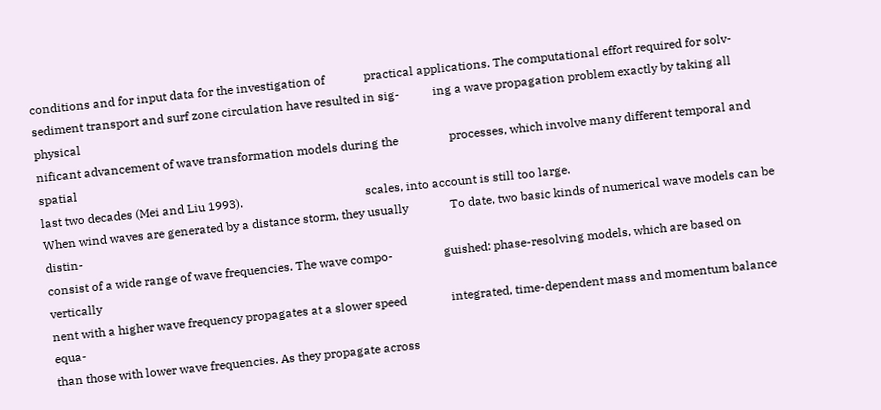conditions and for input data for the investigation of             practical applications. The computational effort required for solv-
sediment transport and surf zone circulation have resulted in sig-           ing a wave propagation problem exactly by taking all physical
nificant advancement of wave transformation models during the                 processes, which involve many different temporal and spatial
last two decades (Mei and Liu 1993).                                         scales, into account is still too large.
When wind waves are generated by a distance storm, they usually              To date, two basic kinds of numerical wave models can be distin-
consist of a wide range of wave frequencies. The wave compo-                 guished: phase-resolving models, which are based on vertically
nent with a higher wave frequency propagates at a slower speed               integrated, time-dependent mass and momentum balance equa-
than those with lower wave frequencies. As they propagate across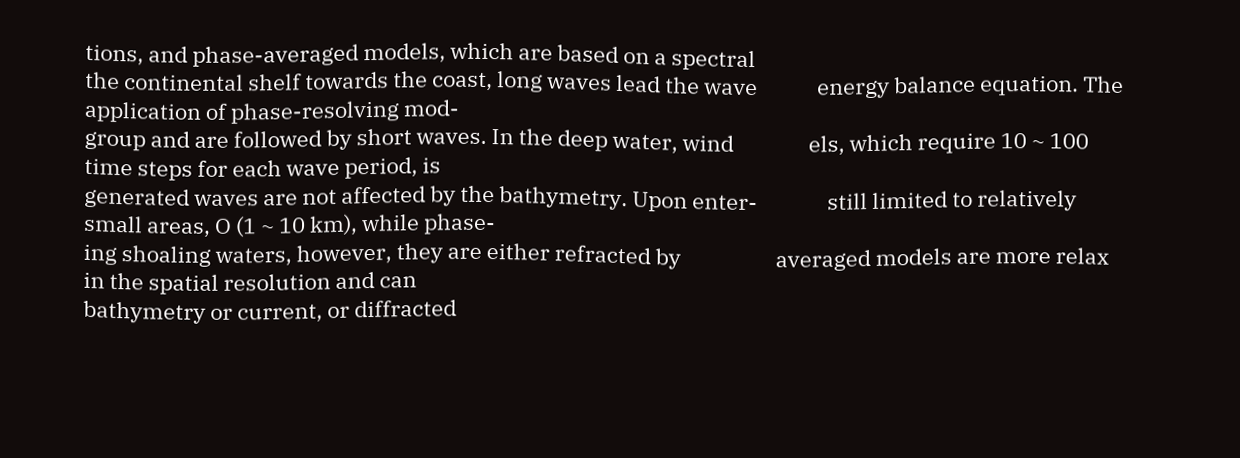tions, and phase-averaged models, which are based on a spectral
the continental shelf towards the coast, long waves lead the wave            energy balance equation. The application of phase-resolving mod-
group and are followed by short waves. In the deep water, wind               els, which require 10 ~ 100 time steps for each wave period, is
generated waves are not affected by the bathymetry. Upon enter-              still limited to relatively small areas, O (1 ~ 10 km), while phase-
ing shoaling waters, however, they are either refracted by                   averaged models are more relax in the spatial resolution and can
bathymetry or current, or diffracted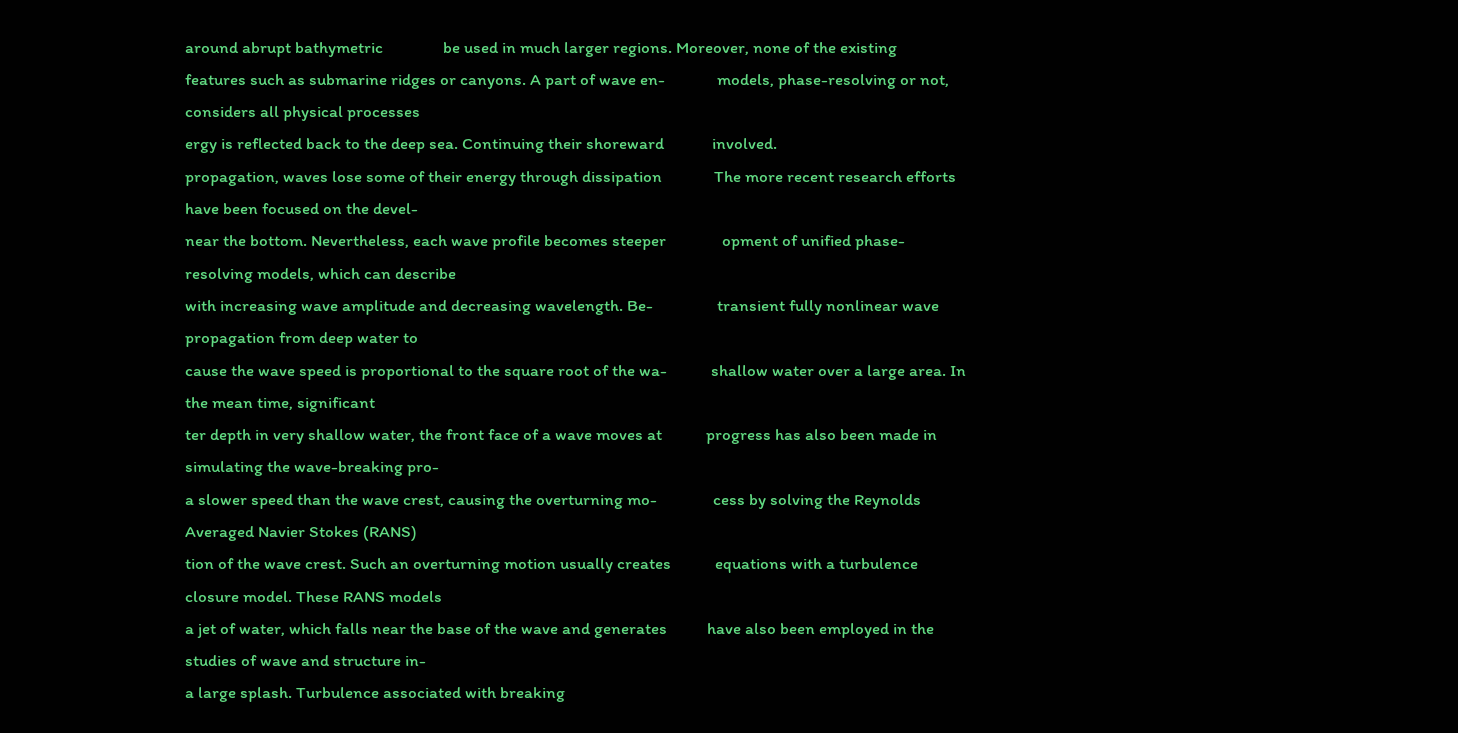around abrupt bathymetric               be used in much larger regions. Moreover, none of the existing
features such as submarine ridges or canyons. A part of wave en-             models, phase-resolving or not, considers all physical processes
ergy is reflected back to the deep sea. Continuing their shoreward            involved.
propagation, waves lose some of their energy through dissipation             The more recent research efforts have been focused on the devel-
near the bottom. Nevertheless, each wave profile becomes steeper              opment of unified phase-resolving models, which can describe
with increasing wave amplitude and decreasing wavelength. Be-                transient fully nonlinear wave propagation from deep water to
cause the wave speed is proportional to the square root of the wa-           shallow water over a large area. In the mean time, significant
ter depth in very shallow water, the front face of a wave moves at           progress has also been made in simulating the wave-breaking pro-
a slower speed than the wave crest, causing the overturning mo-              cess by solving the Reynolds Averaged Navier Stokes (RANS)
tion of the wave crest. Such an overturning motion usually creates           equations with a turbulence closure model. These RANS models
a jet of water, which falls near the base of the wave and generates          have also been employed in the studies of wave and structure in-
a large splash. Turbulence associated with breaking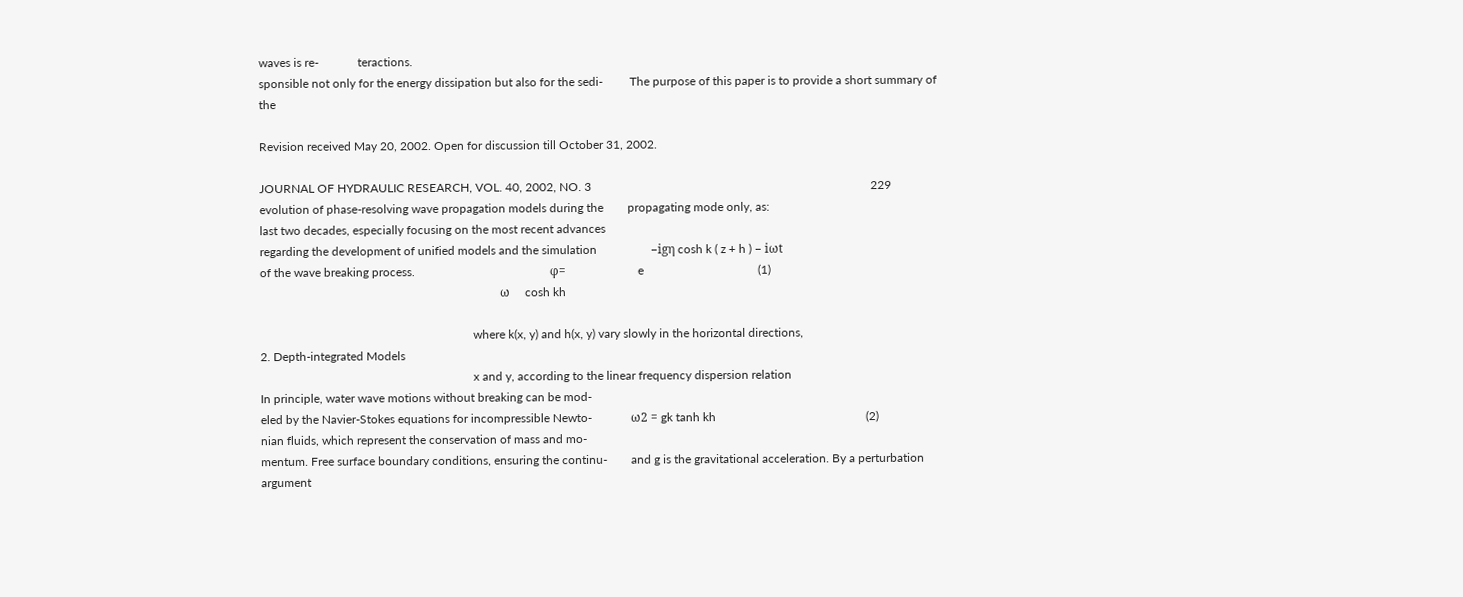waves is re-             teractions.
sponsible not only for the energy dissipation but also for the sedi-         The purpose of this paper is to provide a short summary of the

Revision received May 20, 2002. Open for discussion till October 31, 2002.

JOURNAL OF HYDRAULIC RESEARCH, VOL. 40, 2002, NO. 3                                                                                             229
evolution of phase-resolving wave propagation models during the        propagating mode only, as:
last two decades, especially focusing on the most recent advances
regarding the development of unified models and the simulation                  −igη cosh k ( z + h ) − iωt
of the wave breaking process.                                             φ=                        e                                      (1)
                                                                                ω     cosh kh

                                                                       where k(x, y) and h(x, y) vary slowly in the horizontal directions,
2. Depth-integrated Models
                                                                       x and y, according to the linear frequency dispersion relation
In principle, water wave motions without breaking can be mod-
eled by the Navier-Stokes equations for incompressible Newto-             ω2 = gk tanh kh                                                  (2)
nian fluids, which represent the conservation of mass and mo-
mentum. Free surface boundary conditions, ensuring the continu-        and g is the gravitational acceleration. By a perturbation argument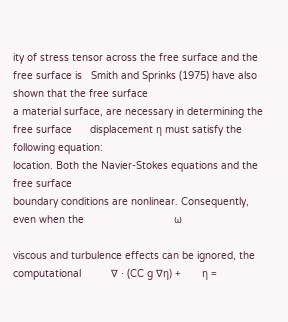ity of stress tensor across the free surface and the free surface is   Smith and Sprinks (1975) have also shown that the free surface
a material surface, are necessary in determining the free surface      displacement η must satisfy the following equation:
location. Both the Navier-Stokes equations and the free surface
boundary conditions are nonlinear. Consequently, even when the                              ω

viscous and turbulence effects can be ignored, the computational          ∇ ⋅ (CC g ∇η) +       η =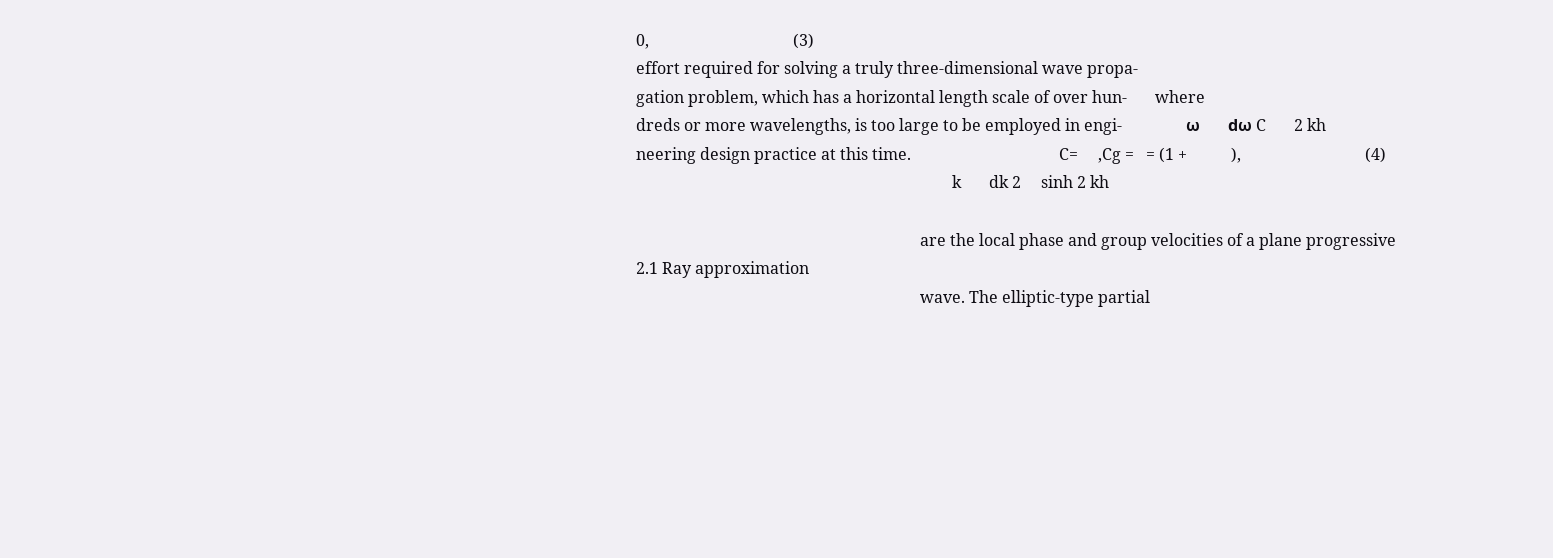0,                                    (3)
effort required for solving a truly three-dimensional wave propa-
gation problem, which has a horizontal length scale of over hun-       where
dreds or more wavelengths, is too large to be employed in engi-                ω       dω C       2 kh
neering design practice at this time.                                     C=     ,Cg =   = (1 +           ),                               (4)
                                                                               k       dk 2     sinh 2 kh

                                                                       are the local phase and group velocities of a plane progressive
2.1 Ray approximation
                                                                       wave. The elliptic-type partial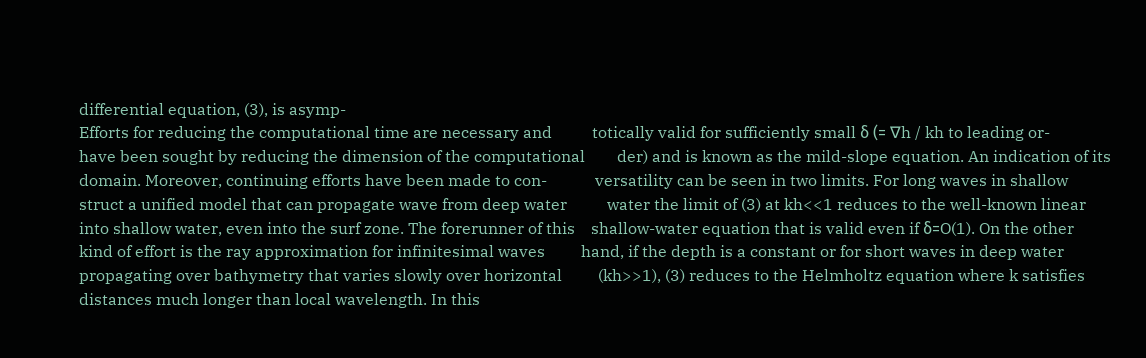differential equation, (3), is asymp-
Efforts for reducing the computational time are necessary and          totically valid for sufficiently small δ (= ∇h / kh to leading or-
have been sought by reducing the dimension of the computational        der) and is known as the mild-slope equation. An indication of its
domain. Moreover, continuing efforts have been made to con-            versatility can be seen in two limits. For long waves in shallow
struct a unified model that can propagate wave from deep water          water the limit of (3) at kh<<1 reduces to the well-known linear
into shallow water, even into the surf zone. The forerunner of this    shallow-water equation that is valid even if δ=O(1). On the other
kind of effort is the ray approximation for infinitesimal waves         hand, if the depth is a constant or for short waves in deep water
propagating over bathymetry that varies slowly over horizontal         (kh>>1), (3) reduces to the Helmholtz equation where k satisfies
distances much longer than local wavelength. In this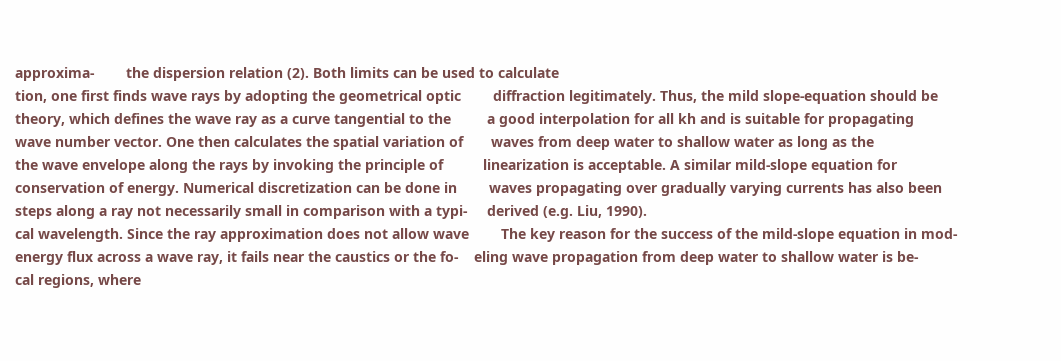approxima-        the dispersion relation (2). Both limits can be used to calculate
tion, one first finds wave rays by adopting the geometrical optic        diffraction legitimately. Thus, the mild slope-equation should be
theory, which defines the wave ray as a curve tangential to the         a good interpolation for all kh and is suitable for propagating
wave number vector. One then calculates the spatial variation of       waves from deep water to shallow water as long as the
the wave envelope along the rays by invoking the principle of          linearization is acceptable. A similar mild-slope equation for
conservation of energy. Numerical discretization can be done in        waves propagating over gradually varying currents has also been
steps along a ray not necessarily small in comparison with a typi-     derived (e.g. Liu, 1990).
cal wavelength. Since the ray approximation does not allow wave        The key reason for the success of the mild-slope equation in mod-
energy flux across a wave ray, it fails near the caustics or the fo-    eling wave propagation from deep water to shallow water is be-
cal regions, where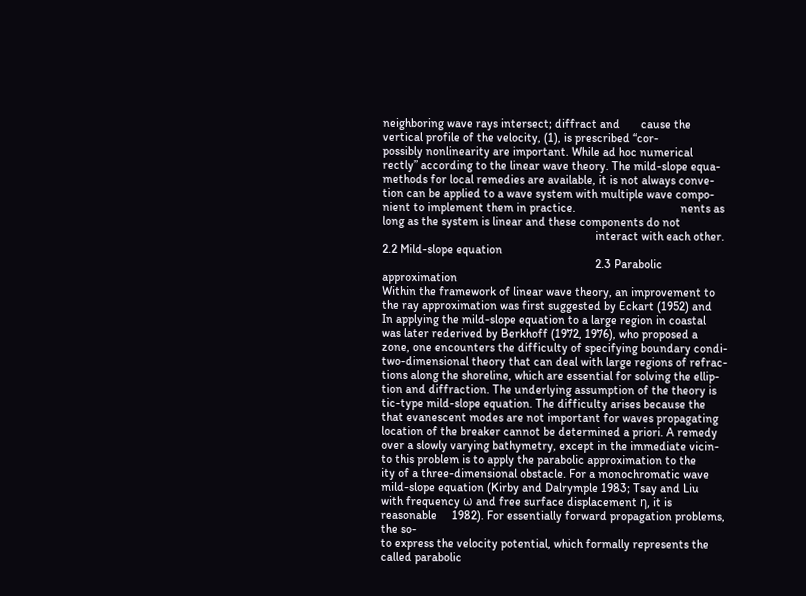neighboring wave rays intersect; diffract and       cause the vertical profile of the velocity, (1), is prescribed “cor-
possibly nonlinearity are important. While ad hoc numerical            rectly” according to the linear wave theory. The mild-slope equa-
methods for local remedies are available, it is not always conve-      tion can be applied to a wave system with multiple wave compo-
nient to implement them in practice.                                   nents as long as the system is linear and these components do not
                                                                       interact with each other.
2.2 Mild-slope equation
                                                                       2.3 Parabolic approximation
Within the framework of linear wave theory, an improvement to
the ray approximation was first suggested by Eckart (1952) and          In applying the mild-slope equation to a large region in coastal
was later rederived by Berkhoff (1972, 1976), who proposed a           zone, one encounters the difficulty of specifying boundary condi-
two-dimensional theory that can deal with large regions of refrac-     tions along the shoreline, which are essential for solving the ellip-
tion and diffraction. The underlying assumption of the theory is       tic-type mild-slope equation. The difficulty arises because the
that evanescent modes are not important for waves propagating          location of the breaker cannot be determined a priori. A remedy
over a slowly varying bathymetry, except in the immediate vicin-       to this problem is to apply the parabolic approximation to the
ity of a three-dimensional obstacle. For a monochromatic wave          mild-slope equation (Kirby and Dalrymple 1983; Tsay and Liu
with frequency ω and free surface displacement η, it is reasonable     1982). For essentially forward propagation problems, the so-
to express the velocity potential, which formally represents the       called parabolic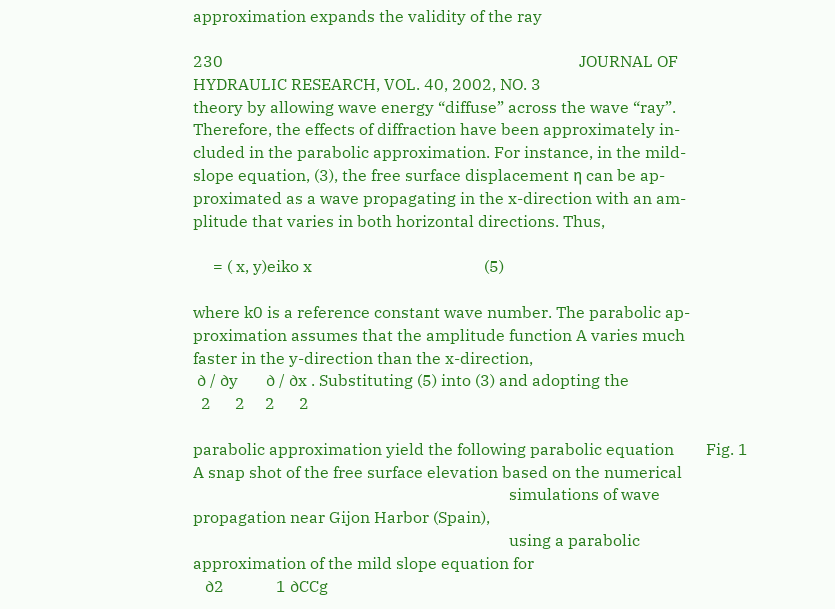approximation expands the validity of the ray

230                                                                                         JOURNAL OF HYDRAULIC RESEARCH, VOL. 40, 2002, NO. 3
theory by allowing wave energy “diffuse” across the wave “ray”.
Therefore, the effects of diffraction have been approximately in-
cluded in the parabolic approximation. For instance, in the mild-
slope equation, (3), the free surface displacement η can be ap-
proximated as a wave propagating in the x-direction with an am-
plitude that varies in both horizontal directions. Thus,

     = ( x, y)eiko x                                           (5)

where k0 is a reference constant wave number. The parabolic ap-
proximation assumes that the amplitude function A varies much
faster in the y-direction than the x-direction,
 ∂ / ∂y       ∂ / ∂x . Substituting (5) into (3) and adopting the
  2      2     2      2

parabolic approximation yield the following parabolic equation        Fig. 1   A snap shot of the free surface elevation based on the numerical
                                                                               simulations of wave propagation near Gijon Harbor (Spain),
                                                                               using a parabolic approximation of the mild slope equation for
   ∂2             1 ∂CCg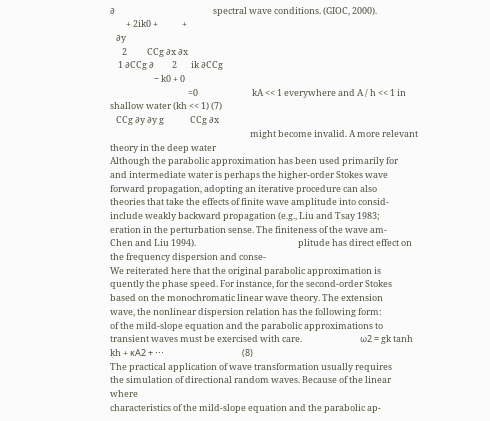∂                                                 spectral wave conditions. (GIOC, 2000).
        + 2ik0 +            +
   ∂y
      2          CCg ∂x ∂x
    1 ∂CCg ∂         2       ik ∂CCg
                      − k0 + 0
                                       =0                           kA << 1 everywhere and A / h << 1 in shallow water (kh << 1) (7)
   CCg ∂y ∂y g             CCg ∂x
                                                                      might become invalid. A more relevant theory in the deep water
Although the parabolic approximation has been used primarily for      and intermediate water is perhaps the higher-order Stokes wave
forward propagation, adopting an iterative procedure can also         theories that take the effects of finite wave amplitude into consid-
include weakly backward propagation (e.g., Liu and Tsay 1983;         eration in the perturbation sense. The finiteness of the wave am-
Chen and Liu 1994).                                                   plitude has direct effect on the frequency dispersion and conse-
We reiterated here that the original parabolic approximation is       quently the phase speed. For instance, for the second-order Stokes
based on the monochromatic linear wave theory. The extension          wave, the nonlinear dispersion relation has the following form:
of the mild-slope equation and the parabolic approximations to
transient waves must be exercised with care.                             ω2 = gk tanh kh + κA2 + ⋅⋅⋅                                       (8)
The practical application of wave transformation usually requires
the simulation of directional random waves. Because of the linear     where
characteristics of the mild-slope equation and the parabolic ap-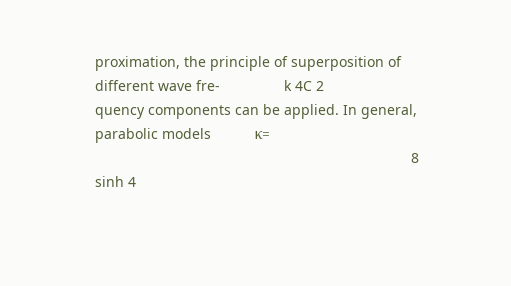proximation, the principle of superposition of different wave fre-                k 4C 2
quency components can be applied. In general, parabolic models           κ=
                                                                               8 sinh 4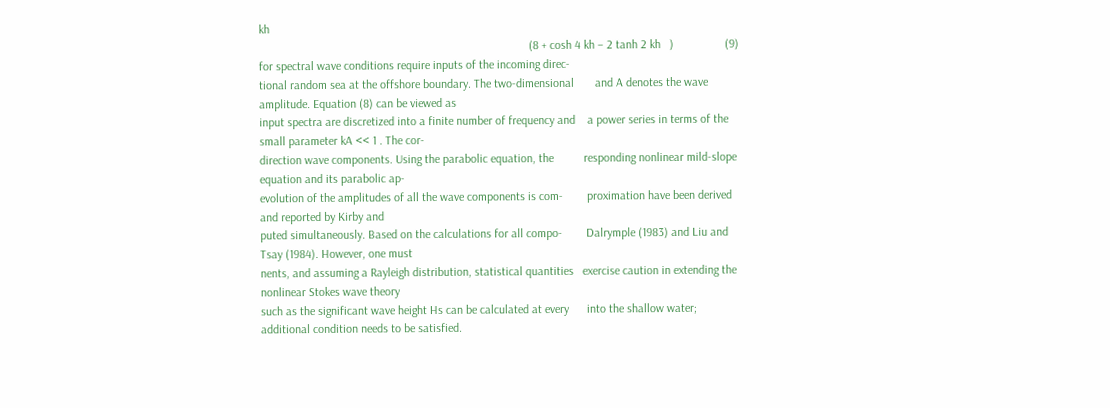kh
                                                                                          (8 + cosh 4 kh − 2 tanh 2 kh   )                 (9)
for spectral wave conditions require inputs of the incoming direc-
tional random sea at the offshore boundary. The two-dimensional       and A denotes the wave amplitude. Equation (8) can be viewed as
input spectra are discretized into a finite number of frequency and    a power series in terms of the small parameter kA << 1 . The cor-
direction wave components. Using the parabolic equation, the          responding nonlinear mild-slope equation and its parabolic ap-
evolution of the amplitudes of all the wave components is com-        proximation have been derived and reported by Kirby and
puted simultaneously. Based on the calculations for all compo-        Dalrymple (1983) and Liu and Tsay (1984). However, one must
nents, and assuming a Rayleigh distribution, statistical quantities   exercise caution in extending the nonlinear Stokes wave theory
such as the significant wave height Hs can be calculated at every      into the shallow water; additional condition needs to be satisfied.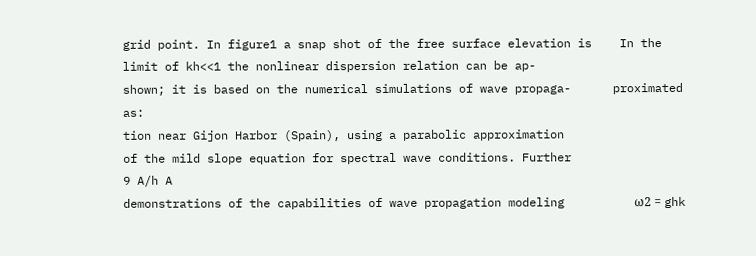grid point. In figure1 a snap shot of the free surface elevation is    In the limit of kh<<1 the nonlinear dispersion relation can be ap-
shown; it is based on the numerical simulations of wave propaga-      proximated as:
tion near Gijon Harbor (Spain), using a parabolic approximation
of the mild slope equation for spectral wave conditions. Further                    9 A/h A
demonstrations of the capabilities of wave propagation modeling          ω2 = ghk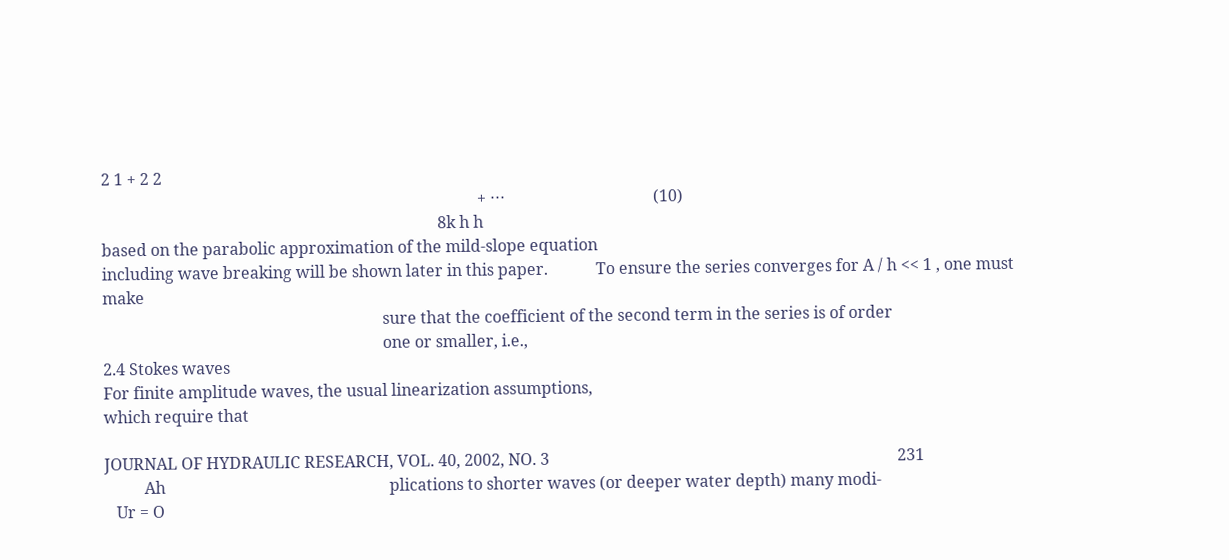2 1 + 2 2
                                                                                              + ⋅⋅⋅                                     (10)
                                                                                    8k h h
based on the parabolic approximation of the mild-slope equation
including wave breaking will be shown later in this paper.            To ensure the series converges for A / h << 1 , one must make
                                                                      sure that the coefficient of the second term in the series is of order
                                                                      one or smaller, i.e.,
2.4 Stokes waves
For finite amplitude waves, the usual linearization assumptions,
which require that

JOURNAL OF HYDRAULIC RESEARCH, VOL. 40, 2002, NO. 3                                                                                       231
          Ah                                                        plications to shorter waves (or deeper water depth) many modi-
   Ur = O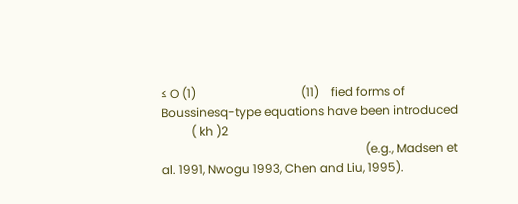≤ O (1)                                   (11)    fied forms of Boussinesq-type equations have been introduced
          ( kh )2
                                                                    (e.g., Madsen et al. 1991, Nwogu 1993, Chen and Liu, 1995).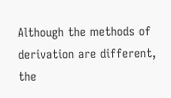Although the methods of derivation are different, the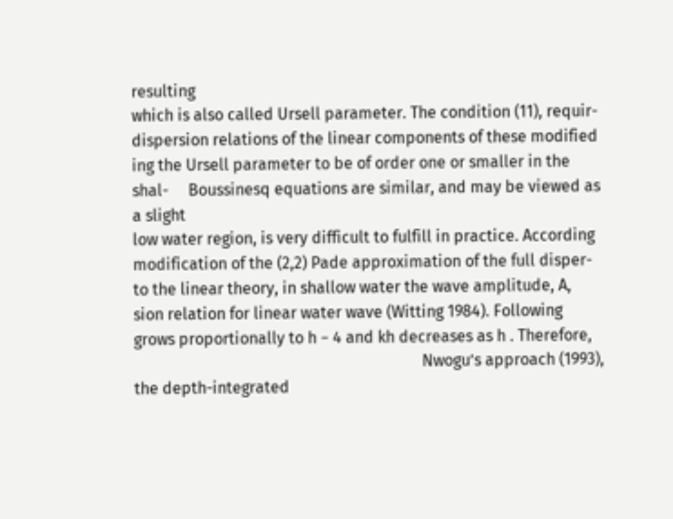resulting
which is also called Ursell parameter. The condition (11), requir-      dispersion relations of the linear components of these modified
ing the Ursell parameter to be of order one or smaller in the shal-     Boussinesq equations are similar, and may be viewed as a slight
low water region, is very difficult to fulfill in practice. According     modification of the (2,2) Pade approximation of the full disper-
to the linear theory, in shallow water the wave amplitude, A,           sion relation for linear water wave (Witting 1984). Following
grows proportionally to h − 4 and kh decreases as h . Therefore,
                                                                        Nwogu’s approach (1993), the depth-integrated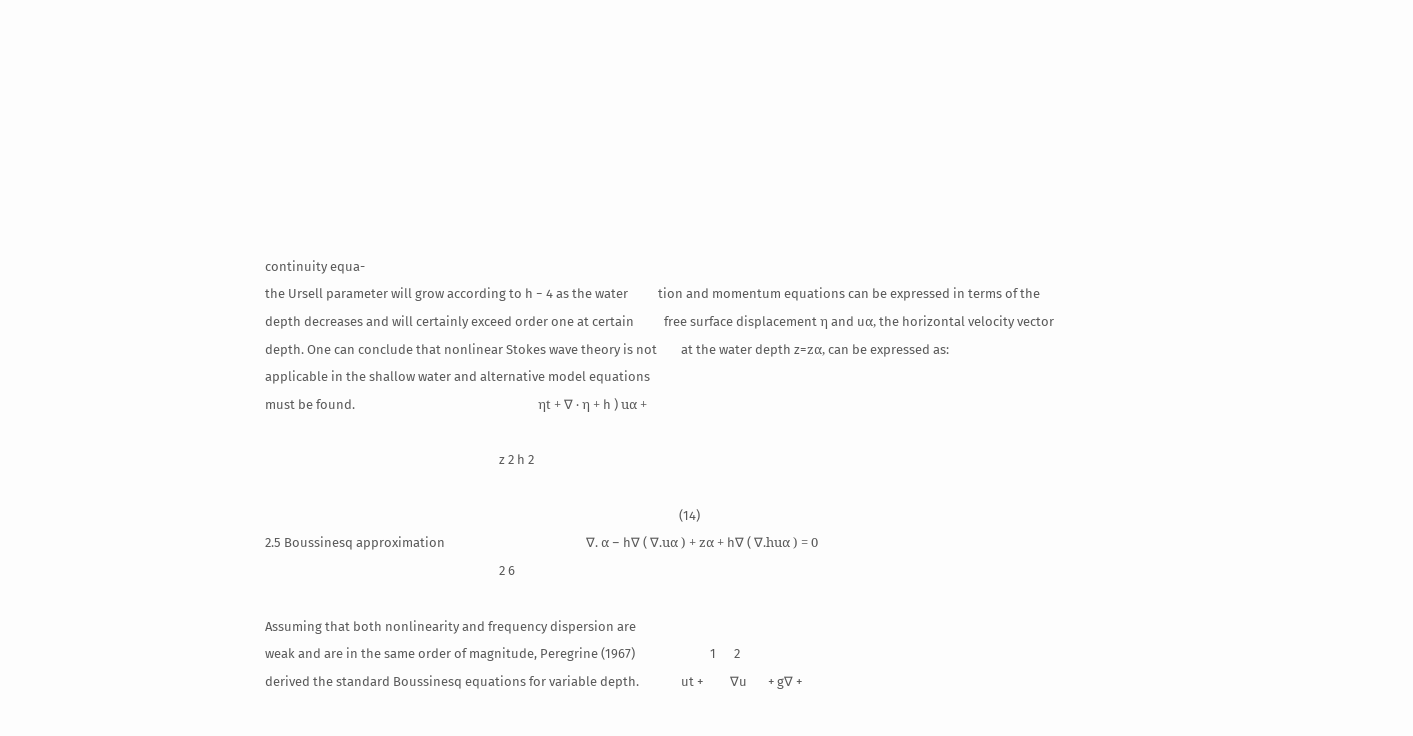continuity equa-
the Ursell parameter will grow according to h − 4 as the water          tion and momentum equations can be expressed in terms of the
depth decreases and will certainly exceed order one at certain          free surface displacement η and uα, the horizontal velocity vector
depth. One can conclude that nonlinear Stokes wave theory is not        at the water depth z=zα, can be expressed as:
applicable in the shallow water and alternative model equations
must be found.                                                             ηt + ∇ ⋅ η + h ) uα +

                                                                              z 2 h 2

                                                                                                                                          (14)
2.5 Boussinesq approximation                                               ∇. α − h∇ ( ∇.uα ) + zα + h∇ ( ∇.huα ) = 0
                                                                              2 6

Assuming that both nonlinearity and frequency dispersion are
weak and are in the same order of magnitude, Peregrine (1967)                         1      2
derived the standard Boussinesq equations for variable depth.              ut +         ∇u       + g∇ +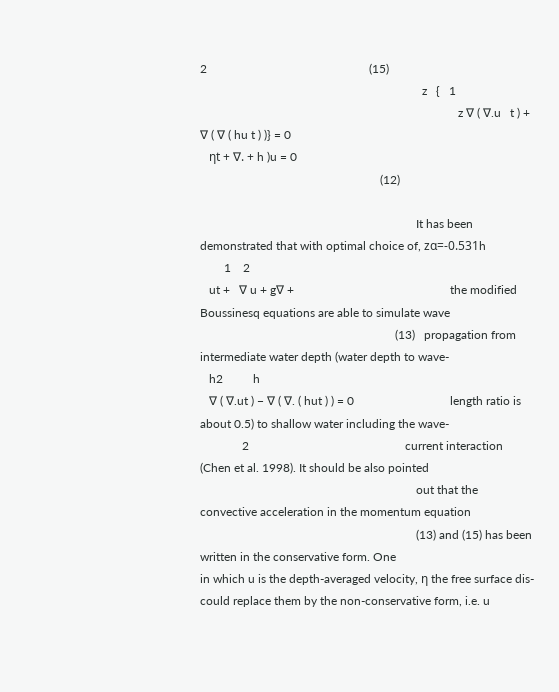2                                                      (15)
                                                                          z   {   1
                                                                                      z ∇ ( ∇.u   t ) + ∇ ( ∇ ( hu t ) )} = 0
   ηt + ∇. + h )u = 0
                                                            (12)

                                                                        It has been demonstrated that with optimal choice of, zα=-0.531h
        1    2
   ut +   ∇ u + g∇ +                                                    the modified Boussinesq equations are able to simulate wave
                                                                 (13)   propagation from intermediate water depth (water depth to wave-
   h2          h
   ∇ ( ∇.ut ) − ∇ ( ∇. ( hut ) ) = 0                                length ratio is about 0.5) to shallow water including the wave-
              2                                                    current interaction (Chen et al. 1998). It should be also pointed
                                                                        out that the convective acceleration in the momentum equation
                                                                        (13) and (15) has been written in the conservative form. One
in which u is the depth-averaged velocity, η the free surface dis-      could replace them by the non-conservative form, i.e. u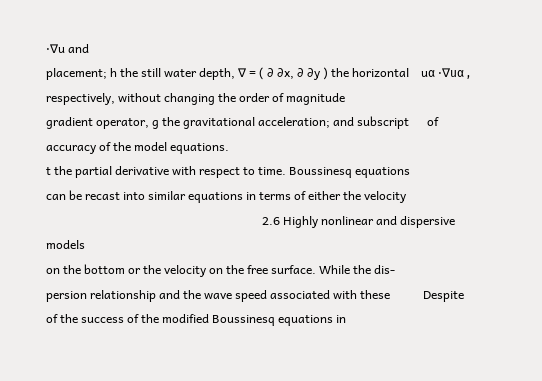⋅∇u and
placement; h the still water depth, ∇ = ( ∂ ∂x, ∂ ∂y ) the horizontal    uα ⋅∇uα , respectively, without changing the order of magnitude
gradient operator, g the gravitational acceleration; and subscript      of accuracy of the model equations.
t the partial derivative with respect to time. Boussinesq equations
can be recast into similar equations in terms of either the velocity
                                                                        2.6 Highly nonlinear and dispersive models
on the bottom or the velocity on the free surface. While the dis-
persion relationship and the wave speed associated with these           Despite of the success of the modified Boussinesq equations in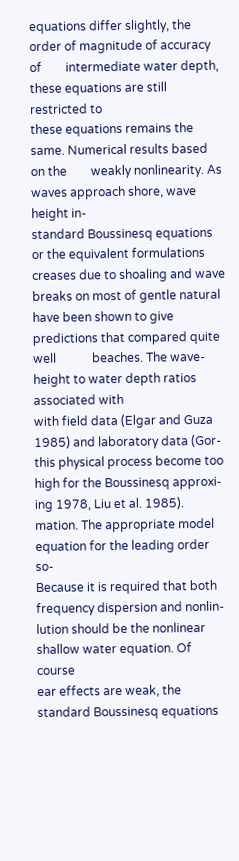equations differ slightly, the order of magnitude of accuracy of        intermediate water depth, these equations are still restricted to
these equations remains the same. Numerical results based on the        weakly nonlinearity. As waves approach shore, wave height in-
standard Boussinesq equations or the equivalent formulations            creases due to shoaling and wave breaks on most of gentle natural
have been shown to give predictions that compared quite well            beaches. The wave-height to water depth ratios associated with
with field data (Elgar and Guza 1985) and laboratory data (Gor-          this physical process become too high for the Boussinesq approxi-
ing 1978, Liu et al. 1985).                                             mation. The appropriate model equation for the leading order so-
Because it is required that both frequency dispersion and nonlin-       lution should be the nonlinear shallow water equation. Of course
ear effects are weak, the standard Boussinesq equations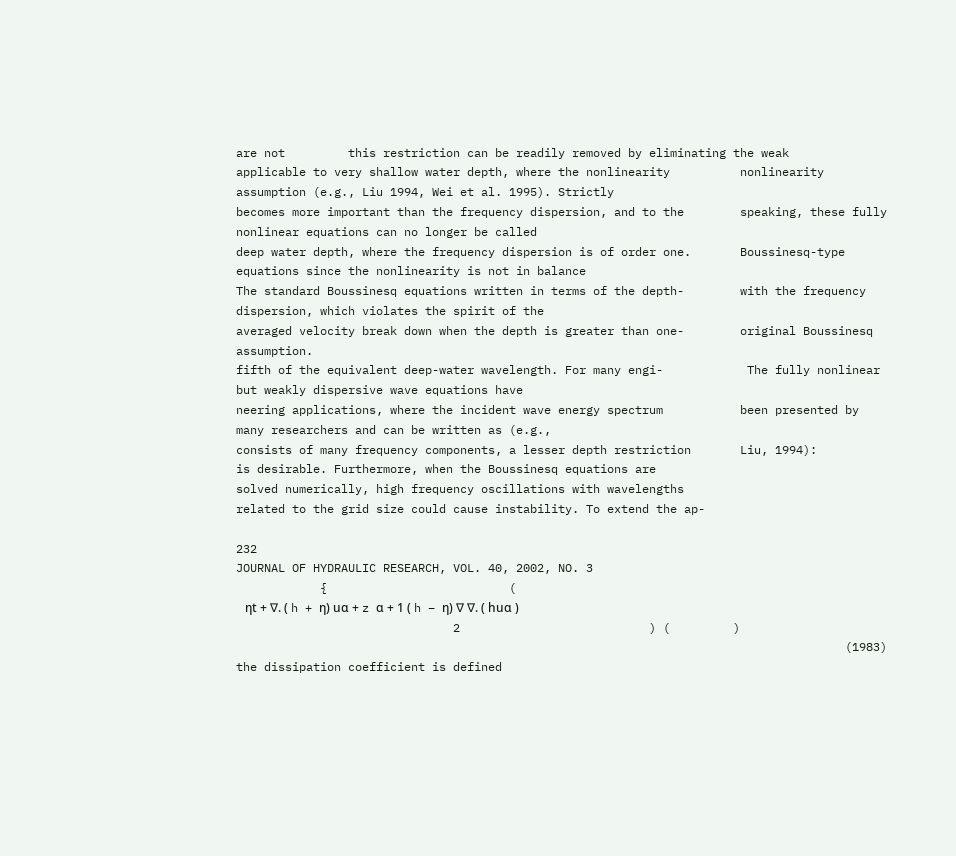are not         this restriction can be readily removed by eliminating the weak
applicable to very shallow water depth, where the nonlinearity          nonlinearity assumption (e.g., Liu 1994, Wei et al. 1995). Strictly
becomes more important than the frequency dispersion, and to the        speaking, these fully nonlinear equations can no longer be called
deep water depth, where the frequency dispersion is of order one.       Boussinesq-type equations since the nonlinearity is not in balance
The standard Boussinesq equations written in terms of the depth-        with the frequency dispersion, which violates the spirit of the
averaged velocity break down when the depth is greater than one-        original Boussinesq assumption.
fifth of the equivalent deep-water wavelength. For many engi-            The fully nonlinear but weakly dispersive wave equations have
neering applications, where the incident wave energy spectrum           been presented by many researchers and can be written as (e.g.,
consists of many frequency components, a lesser depth restriction       Liu, 1994):
is desirable. Furthermore, when the Boussinesq equations are
solved numerically, high frequency oscillations with wavelengths
related to the grid size could cause instability. To extend the ap-

232                                                                                           JOURNAL OF HYDRAULIC RESEARCH, VOL. 40, 2002, NO. 3
            {                          (
   ηt + ∇. ( h + η) uα + z α + 1 ( h − η) ∇ ∇. ( huα )
                               2                           ) (         )
                                                                                       (1983) the dissipation coefficient is defined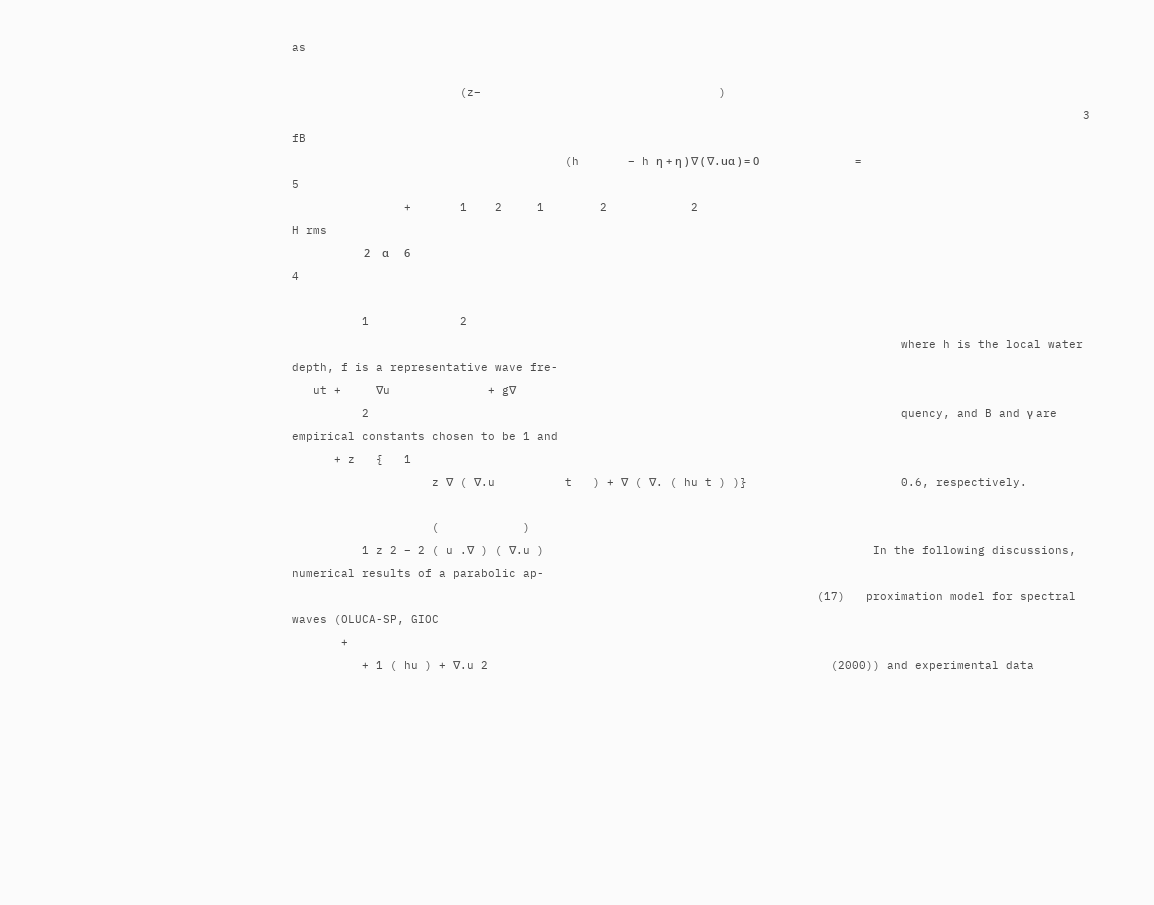as

                        (z−                                  )
                                                                                                                 3           fB
                                       (h       − h η + η ) ∇ ( ∇.uα ) = 0                                =                                    5
                +       1    2     1        2            2                                                                                   H rms
                        2    α     6                                                                               4

          1             2
                                                                                       where h is the local water depth, f is a representative wave fre-
   ut +     ∇u              + g∇
          2                                                                            quency, and B and γ are empirical constants chosen to be 1 and
      + z   {   1
                    z ∇ ( ∇.u          t   ) + ∇ ( ∇. ( hu t ) )}                      0.6, respectively.

                    (            )
          1 z 2 − 2 ( u .∇ ) ( ∇.u )                                               In the following discussions, numerical results of a parabolic ap-
                                                                           (17)   proximation model for spectral waves (OLUCA-SP, GIOC
       +
          + 1 ( hu ) + ∇.u 2                                                 (2000)) and experimental data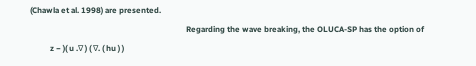(Chawla et al. 1998) are presented.
                                                                              Regarding the wave breaking, the OLUCA-SP has the option of
          z − )( u .∇ ) ( ∇. ( hu ) )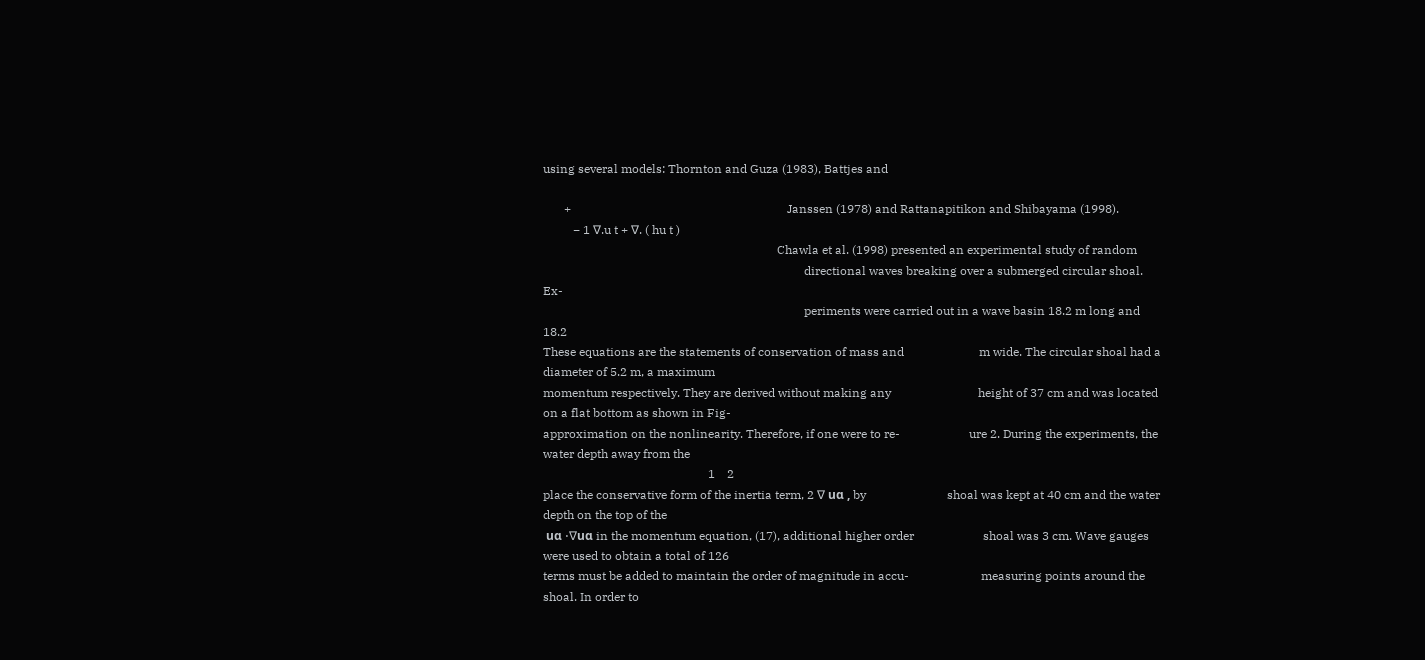using several models: Thornton and Guza (1983), Battjes and

       +                                                                        Janssen (1978) and Rattanapitikon and Shibayama (1998).
          − 1 ∇.u t + ∇. ( hu t )
                                                                              Chawla et al. (1998) presented an experimental study of random
                                                                                       directional waves breaking over a submerged circular shoal. Ex-
                                                                                       periments were carried out in a wave basin 18.2 m long and 18.2
These equations are the statements of conservation of mass and                         m wide. The circular shoal had a diameter of 5.2 m, a maximum
momentum respectively. They are derived without making any                             height of 37 cm and was located on a flat bottom as shown in Fig-
approximation on the nonlinearity. Therefore, if one were to re-                       ure 2. During the experiments, the water depth away from the
                                                       1    2
place the conservative form of the inertia term, 2 ∇ uα , by                           shoal was kept at 40 cm and the water depth on the top of the
 uα ⋅∇uα in the momentum equation, (17), additional higher order                       shoal was 3 cm. Wave gauges were used to obtain a total of 126
terms must be added to maintain the order of magnitude in accu-                        measuring points around the shoal. In order to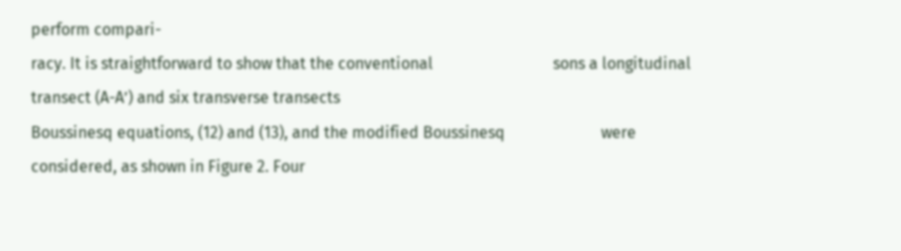perform compari-
racy. It is straightforward to show that the conventional                              sons a longitudinal transect (A-A’) and six transverse transects
Boussinesq equations, (12) and (13), and the modified Boussinesq                        were considered, as shown in Figure 2. Four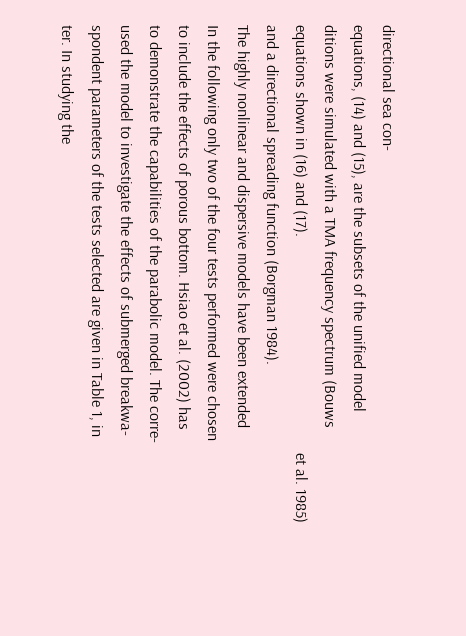directional sea con-
equations, (14) and (15), are the subsets of the unified model                          ditions were simulated with a TMA frequency spectrum (Bouws
equations shown in (16) and (17).                                                      et al. 1985) and a directional spreading function (Borgman 1984).
The highly nonlinear and dispersive models have been extended                          In the following only two of the four tests performed were chosen
to include the effects of porous bottom. Hsiao et al. (2002) has                       to demonstrate the capabilities of the parabolic model. The corre-
used the model to investigate the effects of submerged breakwa-                        spondent parameters of the tests selected are given in Table 1, in
ter. In studying the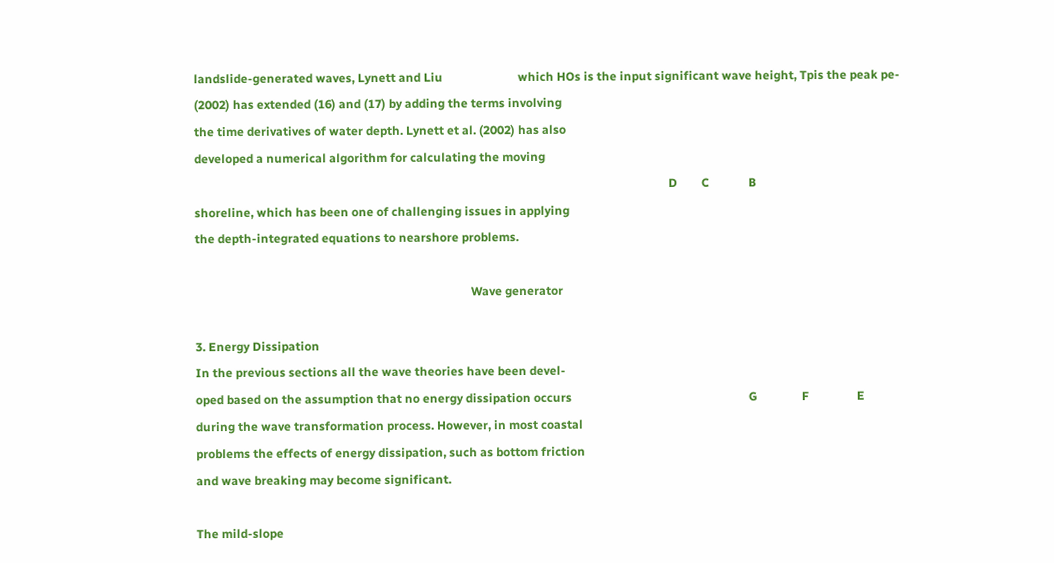landslide-generated waves, Lynett and Liu                         which HOs is the input significant wave height, Tpis the peak pe-
(2002) has extended (16) and (17) by adding the terms involving
the time derivatives of water depth. Lynett et al. (2002) has also
developed a numerical algorithm for calculating the moving
                                                                                                                                                              D        C             B
shoreline, which has been one of challenging issues in applying
the depth-integrated equations to nearshore problems.

                                                                                            Wave generator

3. Energy Dissipation
In the previous sections all the wave theories have been devel-
oped based on the assumption that no energy dissipation occurs                                                           G               F                E
during the wave transformation process. However, in most coastal
problems the effects of energy dissipation, such as bottom friction
and wave breaking may become significant.

The mild-slope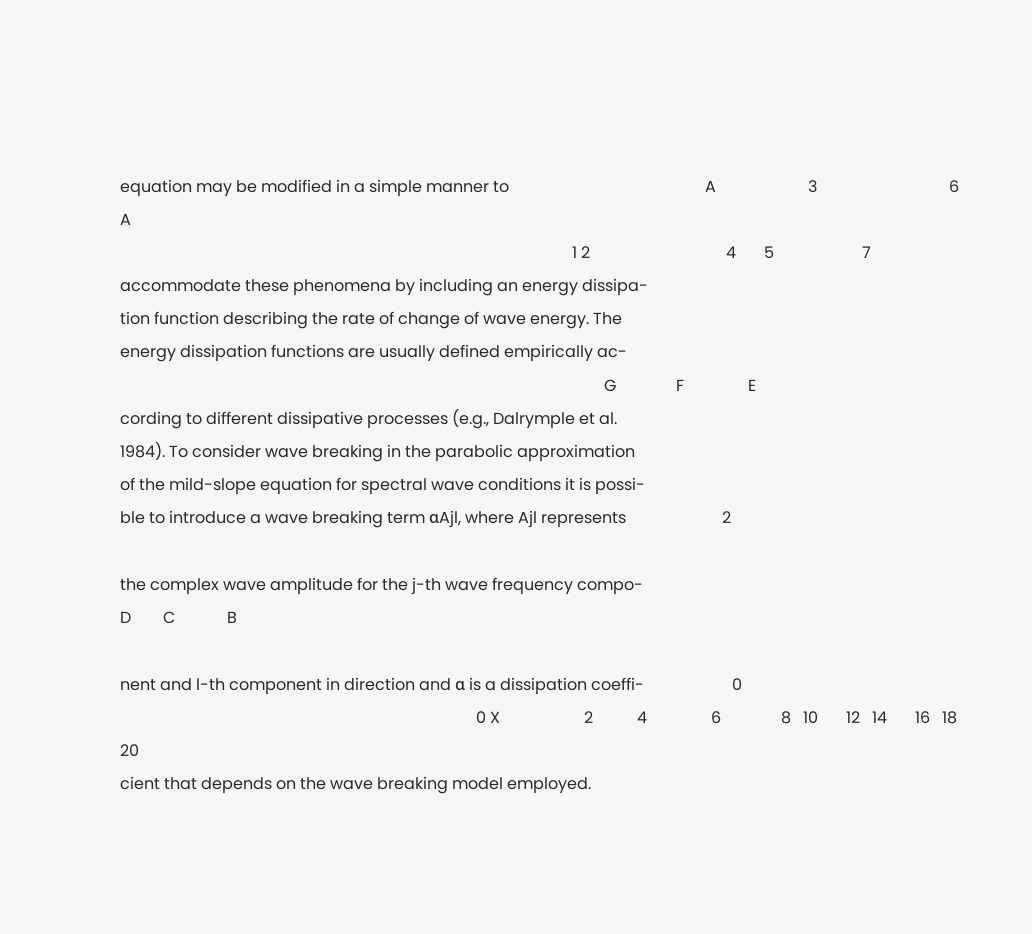equation may be modified in a simple manner to                                                 A                       3                                 6                       A
                                                                                                                 1 2                                  4       5                      7
accommodate these phenomena by including an energy dissipa-
tion function describing the rate of change of wave energy. The
energy dissipation functions are usually defined empirically ac-
                                                                                                                         G               F                E
cording to different dissipative processes (e.g., Dalrymple et al.
1984). To consider wave breaking in the parabolic approximation
of the mild-slope equation for spectral wave conditions it is possi-
ble to introduce a wave breaking term αAjl, where Ajl represents                        2

the complex wave amplitude for the j-th wave frequency compo-                                                                                                 D        C             B

nent and l-th component in direction and α is a dissipation coeffi-                      0
                                                                                         0 X                     2           4                6               8   10       12   14       16   18           20
cient that depends on the wave breaking model employed.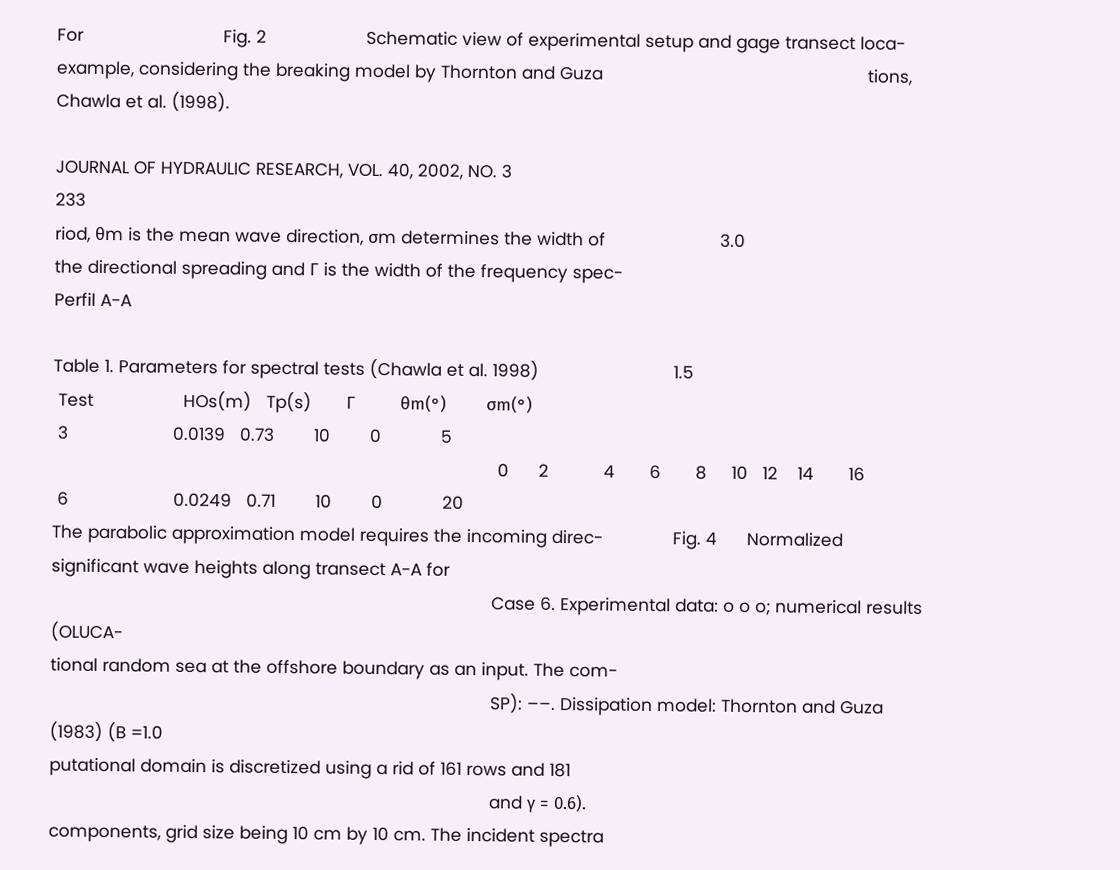For                            Fig. 2                    Schematic view of experimental setup and gage transect loca-
example, considering the breaking model by Thornton and Guza                                                     tions, Chawla et al. (1998).

JOURNAL OF HYDRAULIC RESEARCH, VOL. 40, 2002, NO. 3                                                                                                                                                 233
riod, θm is the mean wave direction, σm determines the width of                       3.0
the directional spreading and Γ is the width of the frequency spec-                                                                      Perfil A-A

Table 1. Parameters for spectral tests (Chawla et al. 1998)                           1.5
 Test                  HOs(m)   Tp(s)       Γ         θm(°)        σm(°)
 3                     0.0139   0.73        10        0            5
                                                                                         0      2           4       6       8     10   12    14       16
 6                     0.0249   0.71        10        0            20
The parabolic approximation model requires the incoming direc-              Fig. 4      Normalized significant wave heights along transect A-A for
                                                                                        Case 6. Experimental data: o o o; numerical results (OLUCA-
tional random sea at the offshore boundary as an input. The com-
                                                                                        SP): ––. Dissipation model: Thornton and Guza (1983) (B =1.0
putational domain is discretized using a rid of 161 rows and 181
                                                                                        and γ = 0.6).
components, grid size being 10 cm by 10 cm. The incident spectra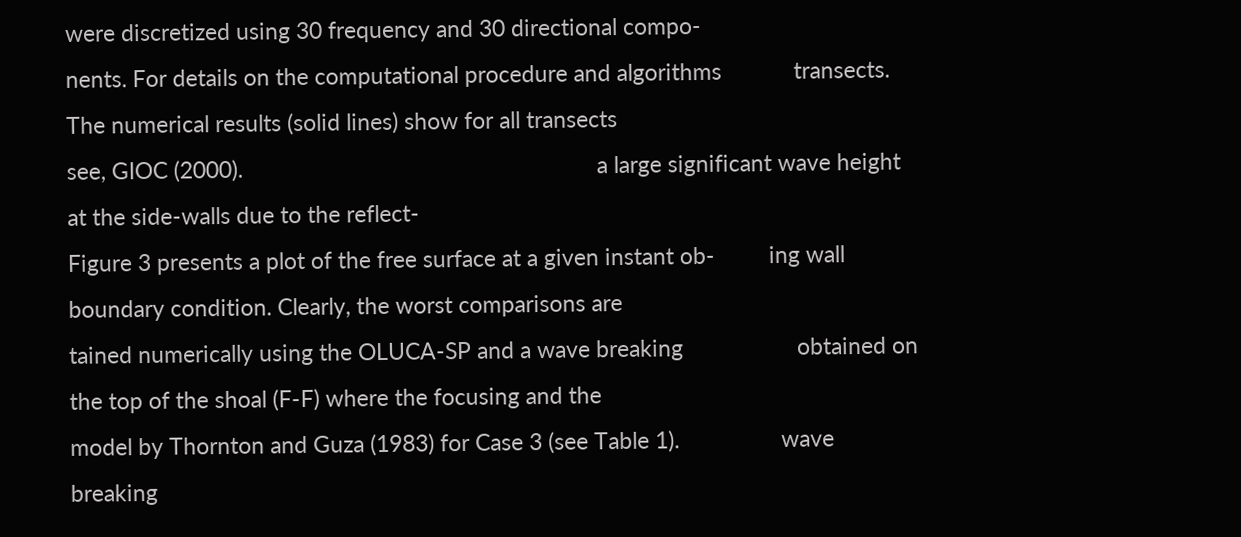were discretized using 30 frequency and 30 directional compo-
nents. For details on the computational procedure and algorithms            transects. The numerical results (solid lines) show for all transects
see, GIOC (2000).                                                           a large significant wave height at the side-walls due to the reflect-
Figure 3 presents a plot of the free surface at a given instant ob-         ing wall boundary condition. Clearly, the worst comparisons are
tained numerically using the OLUCA-SP and a wave breaking                   obtained on the top of the shoal (F-F) where the focusing and the
model by Thornton and Guza (1983) for Case 3 (see Table 1).                 wave breaking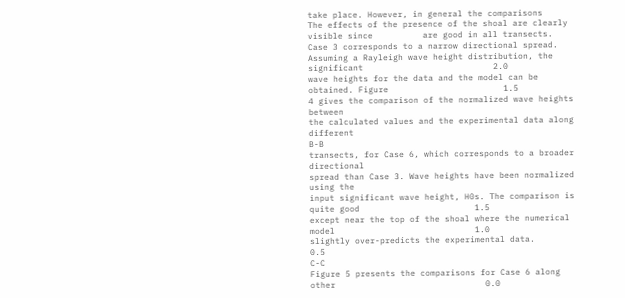take place. However, in general the comparisons
The effects of the presence of the shoal are clearly visible since          are good in all transects.
Case 3 corresponds to a narrow directional spread.
Assuming a Rayleigh wave height distribution, the significant                          2.0
wave heights for the data and the model can be obtained. Figure                       1.5
4 gives the comparison of the normalized wave heights between
the calculated values and the experimental data along different                                                                               B-B
transects, for Case 6, which corresponds to a broader directional
spread than Case 3. Wave heights have been normalized using the
input significant wave height, H0s. The comparison is quite good                       1.5
except near the top of the shoal where the numerical model                            1.0
slightly over-predicts the experimental data.                                         0.5                                                     C-C
Figure 5 presents the comparisons for Case 6 along other                              0.0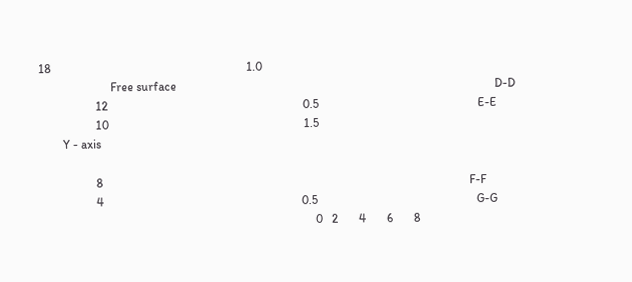18                                                                 1.0
                        Free surface                                                                                                          D-D
                   12                                                                 0.5                                                     E-E
                   10                                                                 1.5
        Y - axis

                   8                                                                                                                          F-F
                   4                                                                  0.5                                                     G-G
                                                                                            0   2       4       6       8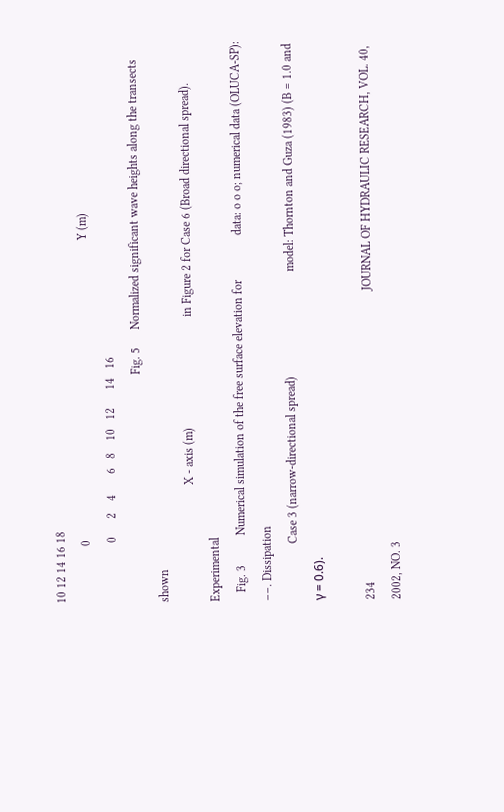10 12 14 16 18
                   0                                                                                                    Y (m)
                    0      2    4       6   8    10   12      14   16
                                                                            Fig. 5      Normalized significant wave heights along the transects shown
                                       X - axis (m)                                     in Figure 2 for Case 6 (Broad directional spread). Experimental
   Fig. 3          Numerical simulation of the free surface elevation for               data: o o o; numerical data (OLUCA-SP): ––. Dissipation
                   Case 3 (narrow-directional spread)                                   model: Thornton and Guza (1983) (B = 1.0 and γ = 0.6).

234                                                                                                 JOURNAL OF HYDRAULIC RESEARCH, VOL. 40, 2002, NO. 3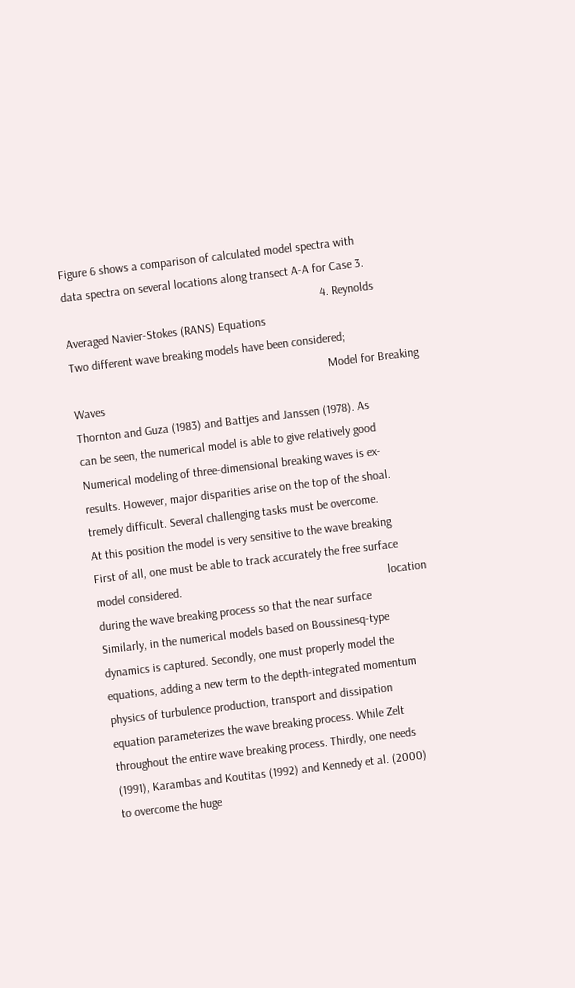Figure 6 shows a comparison of calculated model spectra with
data spectra on several locations along transect A-A for Case 3.
                                                                                      4. Reynolds Averaged Navier-Stokes (RANS) Equations
Two different wave breaking models have been considered;
                                                                                      Model for Breaking Waves
Thornton and Guza (1983) and Battjes and Janssen (1978). As
can be seen, the numerical model is able to give relatively good                      Numerical modeling of three-dimensional breaking waves is ex-
results. However, major disparities arise on the top of the shoal.                    tremely difficult. Several challenging tasks must be overcome.
At this position the model is very sensitive to the wave breaking                     First of all, one must be able to track accurately the free surface
model considered.                                                                     location during the wave breaking process so that the near surface
Similarly, in the numerical models based on Boussinesq-type                           dynamics is captured. Secondly, one must properly model the
equations, adding a new term to the depth-integrated momentum                         physics of turbulence production, transport and dissipation
equation parameterizes the wave breaking process. While Zelt                          throughout the entire wave breaking process. Thirdly, one needs
(1991), Karambas and Koutitas (1992) and Kennedy et al. (2000)                        to overcome the huge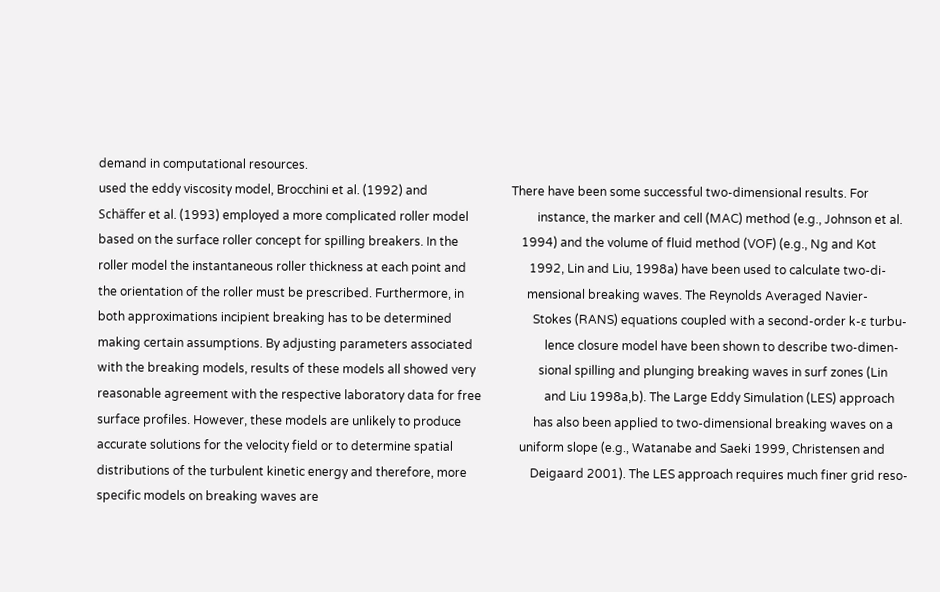demand in computational resources.
used the eddy viscosity model, Brocchini et al. (1992) and                            There have been some successful two-dimensional results. For
Schäffer et al. (1993) employed a more complicated roller model                       instance, the marker and cell (MAC) method (e.g., Johnson et al.
based on the surface roller concept for spilling breakers. In the                     1994) and the volume of fluid method (VOF) (e.g., Ng and Kot
roller model the instantaneous roller thickness at each point and                     1992, Lin and Liu, 1998a) have been used to calculate two-di-
the orientation of the roller must be prescribed. Furthermore, in                     mensional breaking waves. The Reynolds Averaged Navier-
both approximations incipient breaking has to be determined                           Stokes (RANS) equations coupled with a second-order k-ε turbu-
making certain assumptions. By adjusting parameters associated                        lence closure model have been shown to describe two-dimen-
with the breaking models, results of these models all showed very                     sional spilling and plunging breaking waves in surf zones (Lin
reasonable agreement with the respective laboratory data for free                     and Liu 1998a,b). The Large Eddy Simulation (LES) approach
surface profiles. However, these models are unlikely to produce                        has also been applied to two-dimensional breaking waves on a
accurate solutions for the velocity field or to determine spatial                      uniform slope (e.g., Watanabe and Saeki 1999, Christensen and
distributions of the turbulent kinetic energy and therefore, more                     Deigaard 2001). The LES approach requires much finer grid reso-
specific models on breaking waves are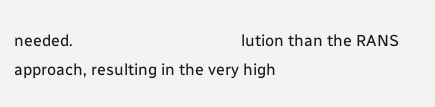needed.                                          lution than the RANS approach, resulting in the very high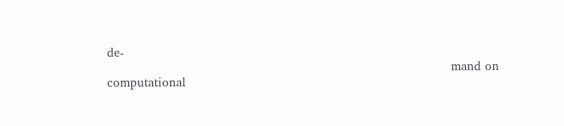de-
                                                                                      mand on computational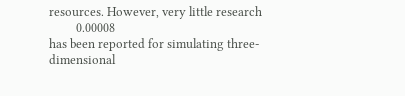resources. However, very little research
         0.00008                                                                      has been reported for simulating three-dimensional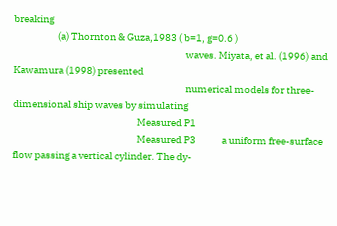breaking
                      (a) Thornton & Guza,1983 ( b=1, g=0.6 )
                                                                                      waves. Miyata, et al. (1996) and Kawamura (1998) presented
                                                                                      numerical models for three-dimensional ship waves by simulating
                                                              Measured P1
                                                              Measured P3             a uniform free-surface flow passing a vertical cylinder. The dy-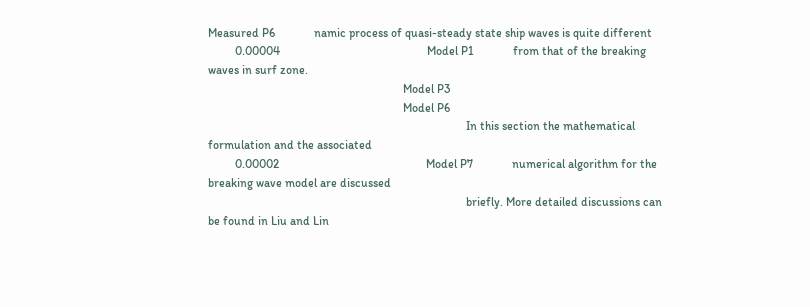Measured P6             namic process of quasi-steady state ship waves is quite different
         0.00004                                                 Model P1             from that of the breaking waves in surf zone.
                                                                 Model P3
                                                                 Model P6
                                                                                      In this section the mathematical formulation and the associated
         0.00002                                                 Model P7             numerical algorithm for the breaking wave model are discussed
                                                                                      briefly. More detailed discussions can be found in Liu and Lin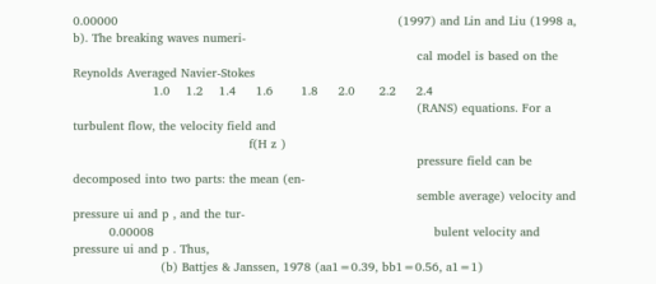0.00000                                                                      (1997) and Lin and Liu (1998 a, b). The breaking waves numeri-
                                                                                      cal model is based on the Reynolds Averaged Navier-Stokes
                    1.0    1.2    1.4     1.6       1.8     2.0      2.2     2.4
                                                                                      (RANS) equations. For a turbulent flow, the velocity field and
                                            f(H z )
                                                                                      pressure field can be decomposed into two parts: the mean (en-
                                                                                      semble average) velocity and pressure ui and p , and the tur-
         0.00008                                                                      bulent velocity and pressure ui and p . Thus,
                      (b) Battjes & Janssen, 1978 (aa1=0.39, bb1=0.56, a1=1)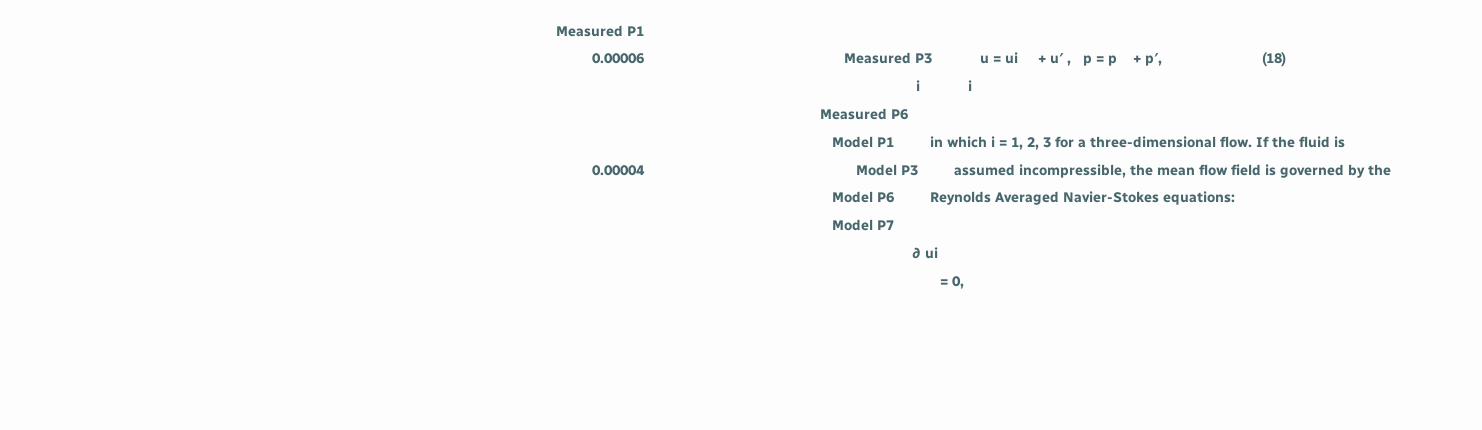Measured P1
         0.00006                                                  Measured P3            u = ui     + u′ ,   p = p    + p′,                         (18)
                                                                                          i            i
                                                                  Measured P6
                                                                     Model P1         in which i = 1, 2, 3 for a three-dimensional flow. If the fluid is
         0.00004                                                     Model P3         assumed incompressible, the mean flow field is governed by the
                                                                     Model P6         Reynolds Averaged Navier-Stokes equations:
                                                                     Model P7
                                                                                         ∂ ui
                                                                                                = 0,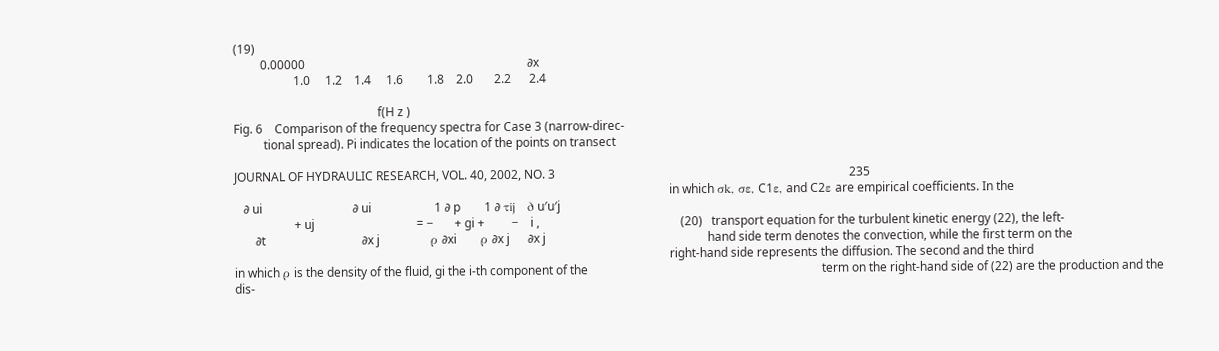(19)
         0.00000                                                                          ∂x
                    1.0     1.2    1.4     1.6        1.8    2.0       2.2      2.4

                                                f(H z )
Fig. 6    Comparison of the frequency spectra for Case 3 (narrow-direc-
          tional spread). Pi indicates the location of the points on transect

JOURNAL OF HYDRAULIC RESEARCH, VOL. 40, 2002, NO. 3                                                                                                  235
                                                                                                                                                 in which σk, σε, C1ε, and C2ε are empirical coefficients. In the
   ∂ ui                              ∂ ui                     1 ∂ p        1 ∂ τij   ∂ u′u′j
                    + uj                                  = −       + gi +         −    i ,                                               (20)   transport equation for the turbulent kinetic energy (22), the left-
       ∂t                                ∂x j                 ρ ∂xi        ρ ∂x j      ∂x j                                                      hand side term denotes the convection, while the first term on the
                                                                                                                                                 right-hand side represents the diffusion. The second and the third
in which ρ is the density of the fluid, gi the i-th component of the                                                                              term on the right-hand side of (22) are the production and the dis-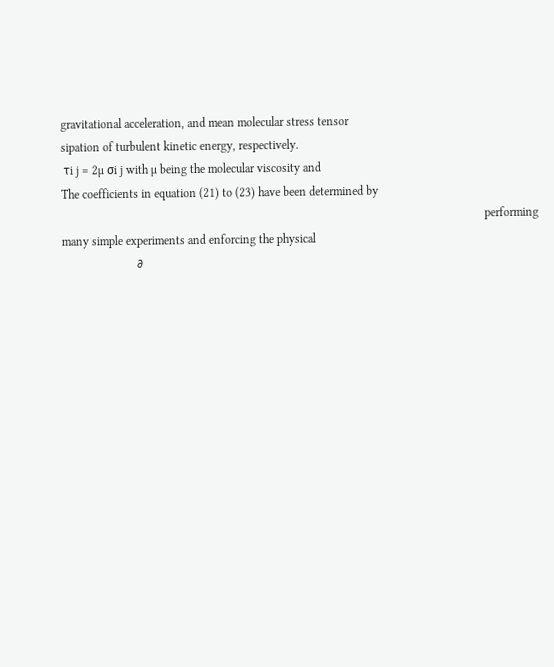gravitational acceleration, and mean molecular stress tensor                                                                                     sipation of turbulent kinetic energy, respectively.
 τi j = 2µ σi j with µ being the molecular viscosity and                                                                                         The coefficients in equation (21) to (23) have been determined by
                                                                                                                                             performing many simple experiments and enforcing the physical
                         ∂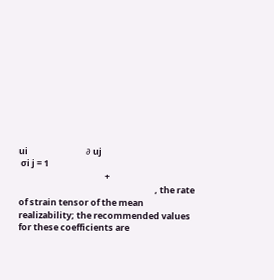ui                             ∂ uj
 σi j = 1
                                           +
                                                                    , the rate of strain tensor of the mean                                    realizability; the recommended values for these coefficients are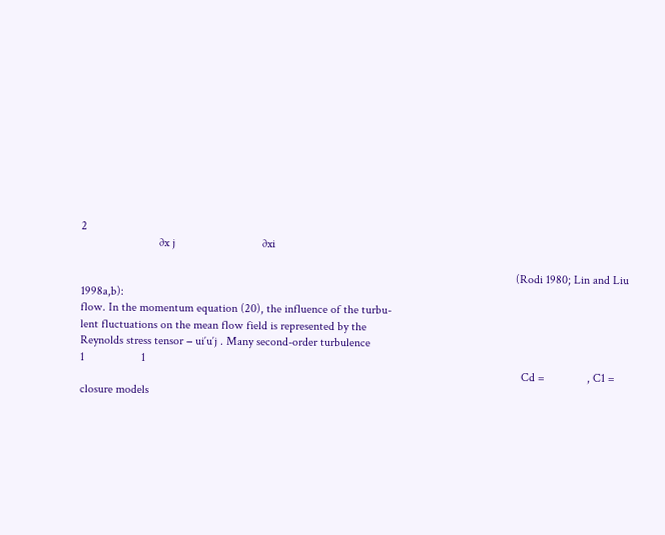2
                          ∂x j                             ∂xi

                                                                                                                                                 (Rodi 1980; Lin and Liu 1998a,b):
flow. In the momentum equation (20), the influence of the turbu-
lent fluctuations on the mean flow field is represented by the
Reynolds stress tensor − ui′u′j . Many second-order turbulence                                                                                                1                   1
                                                                                                                                                   Cd =              , C1 =
closure models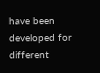have been developed for different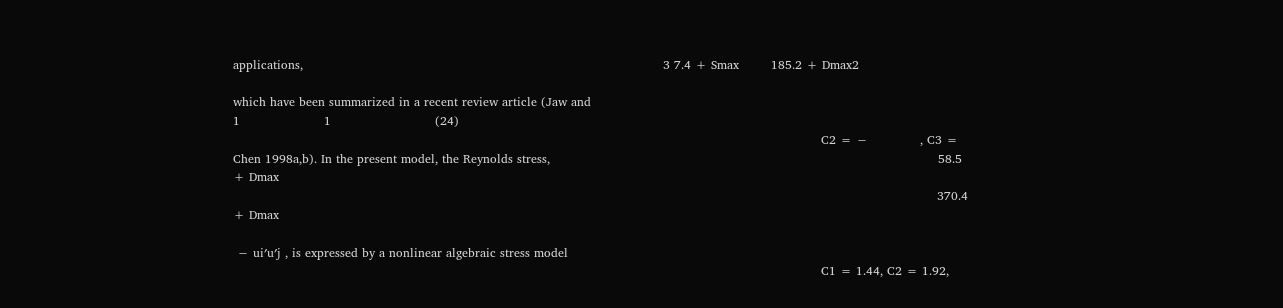applications,                                                                                          3 7.4 + Smax        185.2 + Dmax2

which have been summarized in a recent review article (Jaw and                                                                                                  1                     1                          (24)
                                                                                                                                                   C2 = −             , C3 =
Chen 1998a,b). In the present model, the Reynolds stress,                                                                                                 58.5 + Dmax
                                                                                                                                                                                370.4 + Dmax

 − ui′u′j , is expressed by a nonlinear algebraic stress model
                                                                                                                                                   C1 = 1.44, C2 = 1.92,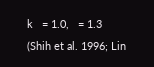k   = 1.0,   = 1.3
(Shih et al. 1996; Lin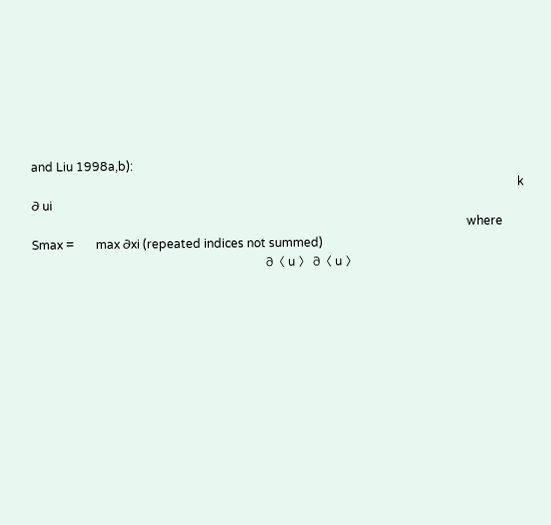and Liu 1998a,b):
                                                                                                                                                                  k     ∂ ui
                                                                                                                                                 where Smax =       max ∂xi (repeated indices not summed)
                                                                              ∂〈 u 〉 ∂〈 u 〉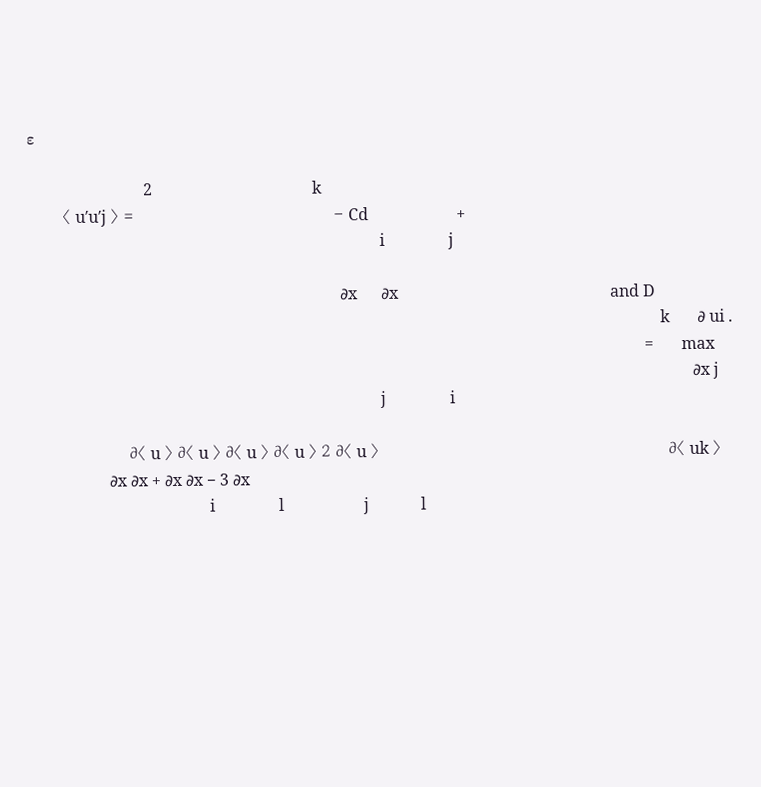ε

                             2                                        k
       〈 u′u′j 〉 =                                        − Cd                      +
                                                                                        i                j

                                                                              ∂x      ∂x                                                     and D
                                                                                                                                                              k       ∂ ui .
                                                                                                                                                          =       max
                                                                                                                                                                      ∂x j
                                                                                        j                i

                    ∂〈 u 〉 ∂〈 u 〉 ∂〈 u 〉 ∂〈 u 〉 2 ∂〈 u 〉                                                          ∂〈 uk 〉
                    ∂x ∂x + ∂x ∂x − 3 ∂x
                                             i                l                    j             l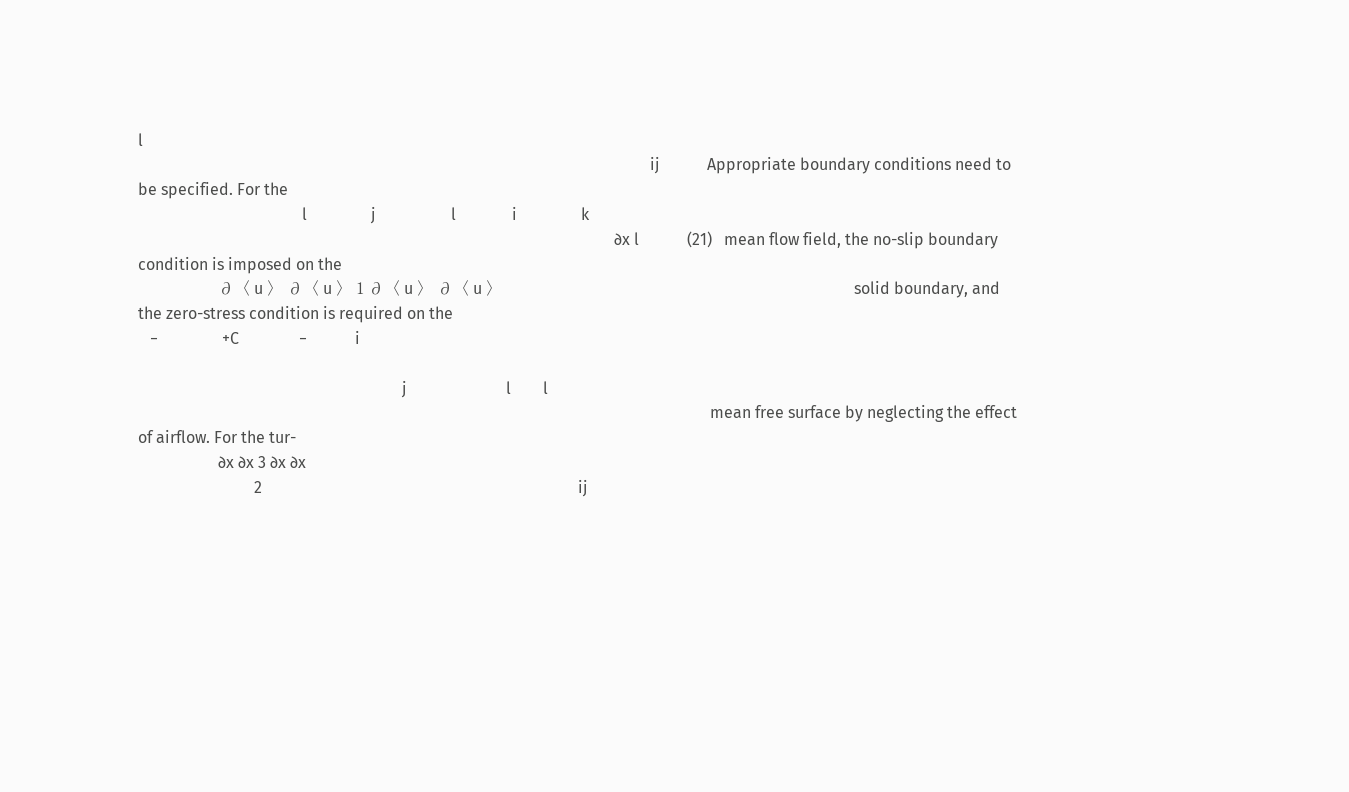l
                                                                                                                                ij            Appropriate boundary conditions need to be specified. For the
                                         l                j                   l              i                k
                                                                                                                       ∂x l            (21)   mean flow field, the no-slip boundary condition is imposed on the
                    ∂〈 u 〉 ∂〈 u 〉 1 ∂〈 u 〉 ∂〈 u 〉                                                                                        solid boundary, and the zero-stress condition is required on the
   −                +C               −            i

                                                                  j                         l        l
                                                                                                                                               mean free surface by neglecting the effect of airflow. For the tur-
                    ∂x ∂x 3 ∂x ∂x
                             2                                                                               ij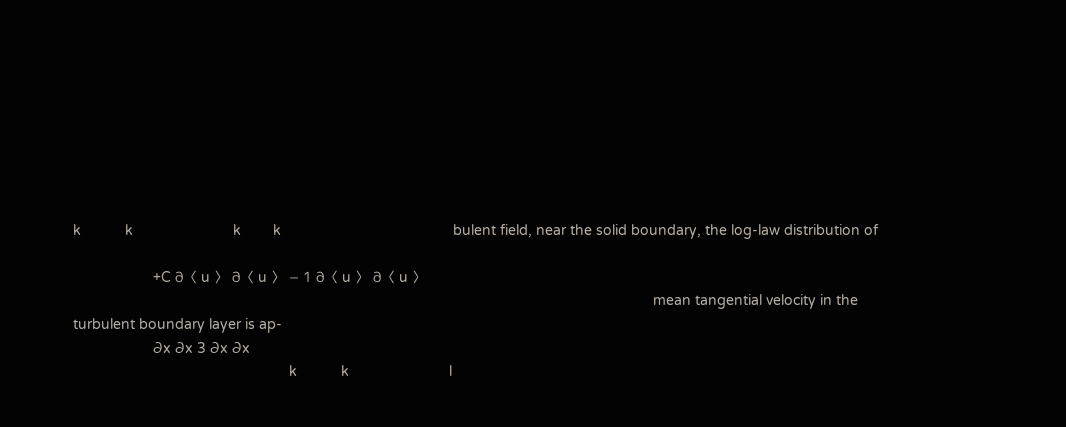k           k                         k        k                                           bulent field, near the solid boundary, the log-law distribution of

                    +C ∂〈 u 〉 ∂〈 u 〉 − 1 ∂〈 u 〉 ∂〈 u 〉
                                                                                                                                                 mean tangential velocity in the turbulent boundary layer is ap-
                    ∂x ∂x 3 ∂x ∂x
                                                      k           k                         l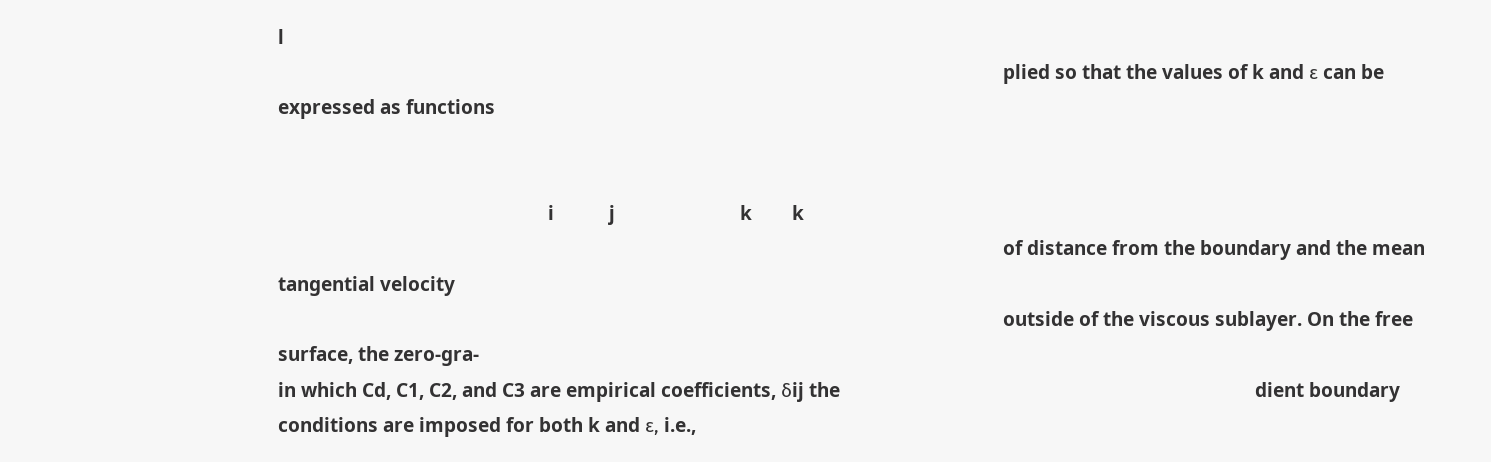l
                                                                                                                                                 plied so that the values of k and ε can be expressed as functions


                                                      i           j                         k        k
                                                                                                                                                 of distance from the boundary and the mean tangential velocity
                                                                                                                                                 outside of the viscous sublayer. On the free surface, the zero-gra-
in which Cd, C1, C2, and C3 are empirical coefficients, δij the                                                                                   dient boundary conditions are imposed for both k and ε, i.e.,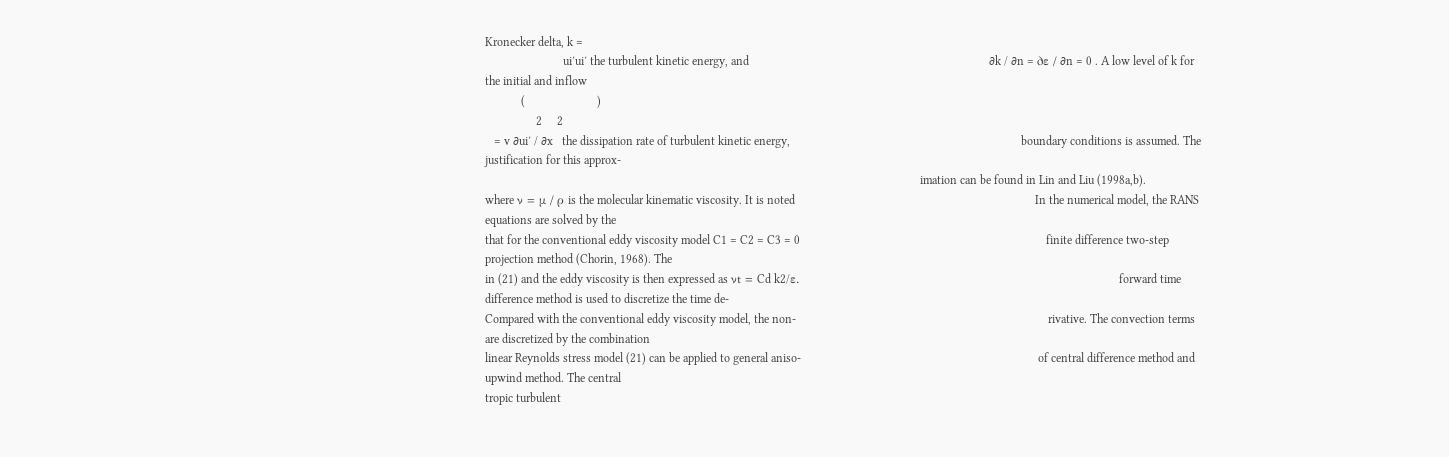Kronecker delta, k =
                          ui′ui′ the turbulent kinetic energy, and                                                                                ∂k / ∂n = ∂ε / ∂n = 0 . A low level of k for the initial and inflow
            (                        )
                 2     2
   = v ∂ui′ / ∂x   the dissipation rate of turbulent kinetic energy,                                                                             boundary conditions is assumed. The justification for this approx-
                                                                                                                                                 imation can be found in Lin and Liu (1998a,b).
where ν = µ / ρ is the molecular kinematic viscosity. It is noted                                                                                In the numerical model, the RANS equations are solved by the
that for the conventional eddy viscosity model C1 = C2 = C3 = 0                                                                                  finite difference two-step projection method (Chorin, 1968). The
in (21) and the eddy viscosity is then expressed as νt = Cd k2/ε.                                                                                forward time difference method is used to discretize the time de-
Compared with the conventional eddy viscosity model, the non-                                                                                    rivative. The convection terms are discretized by the combination
linear Reynolds stress model (21) can be applied to general aniso-                                                                               of central difference method and upwind method. The central
tropic turbulent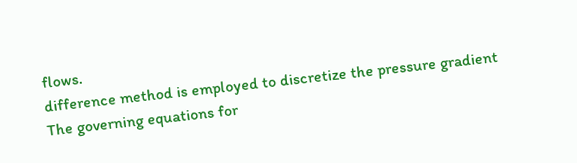flows.                                                                                                                           difference method is employed to discretize the pressure gradient
The governing equations for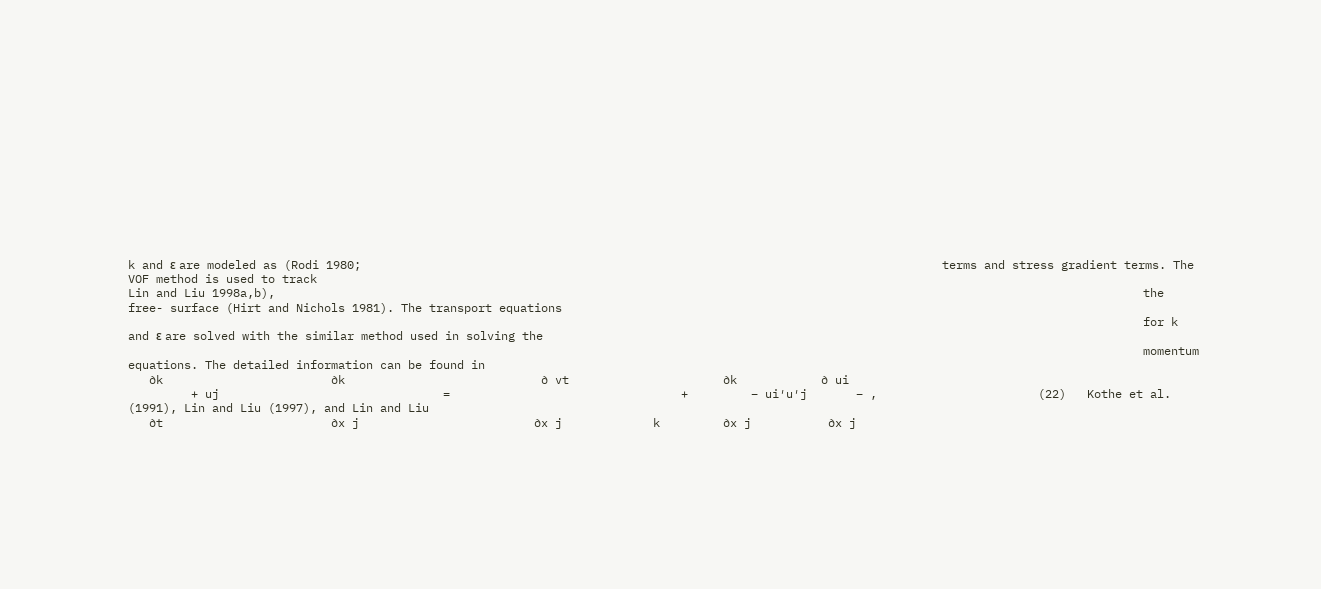k and ε are modeled as (Rodi 1980;                                                                                   terms and stress gradient terms. The VOF method is used to track
Lin and Liu 1998a,b),                                                                                                                            the free- surface (Hirt and Nichols 1981). The transport equations
                                                                                                                                                 for k and ε are solved with the similar method used in solving the
                                                                                                                                                 momentum equations. The detailed information can be found in
   ∂k                        ∂k                            ∂ vt                      ∂k            ∂ ui
         + uj                                =                                 +         − ui′u′j       − ,                       (22)   Kothe et al. (1991), Lin and Liu (1997), and Lin and Liu
   ∂t                        ∂x j                         ∂x j             k         ∂x j           ∂x j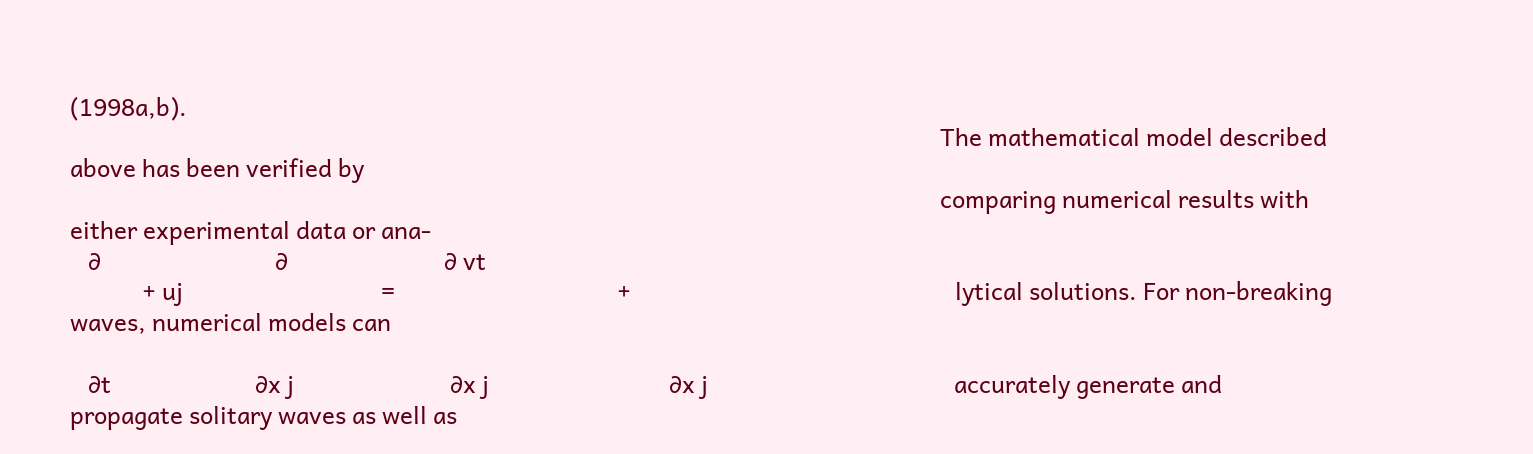(1998a,b).
                                                                                                                                                 The mathematical model described above has been verified by
                                                                                                                                                 comparing numerical results with either experimental data or ana-
   ∂                             ∂                          ∂ vt
            + uj                                 =                                     +                                                      lytical solutions. For non-breaking waves, numerical models can

   ∂t                        ∂x j                          ∂x j                              ∂x j                                         accurately generate and propagate solitary waves as well as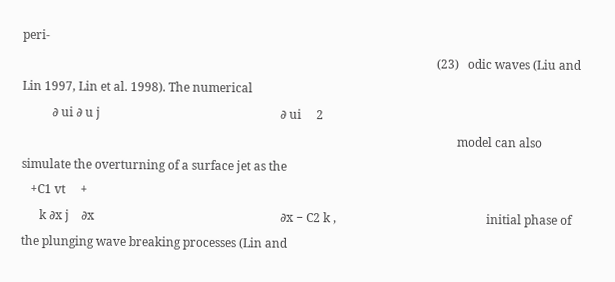peri-
                                                                                                                                          (23)   odic waves (Liu and Lin 1997, Lin et al. 1998). The numerical
          ∂ ui ∂ u j                                                            ∂ ui     2
                                                                                                                                                 model can also simulate the overturning of a surface jet as the
   +C1 vt     +
      k ∂x j    ∂x                                                              ∂x − C2 k ,                                                  initial phase of the plunging wave breaking processes (Lin and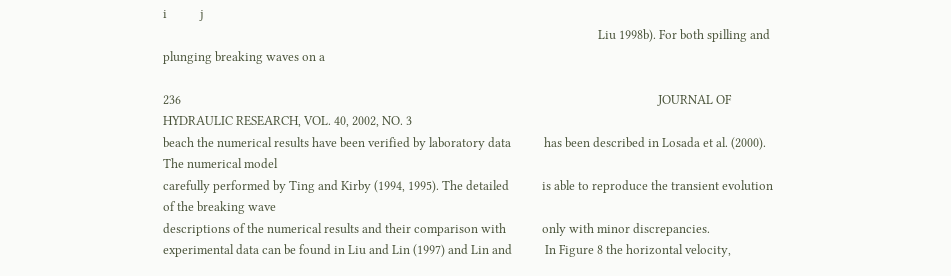i           j
                                                                                                                                                 Liu 1998b). For both spilling and plunging breaking waves on a

236                                                                                                                                                               JOURNAL OF HYDRAULIC RESEARCH, VOL. 40, 2002, NO. 3
beach the numerical results have been verified by laboratory data           has been described in Losada et al. (2000). The numerical model
carefully performed by Ting and Kirby (1994, 1995). The detailed           is able to reproduce the transient evolution of the breaking wave
descriptions of the numerical results and their comparison with            only with minor discrepancies.
experimental data can be found in Liu and Lin (1997) and Lin and           In Figure 8 the horizontal velocity,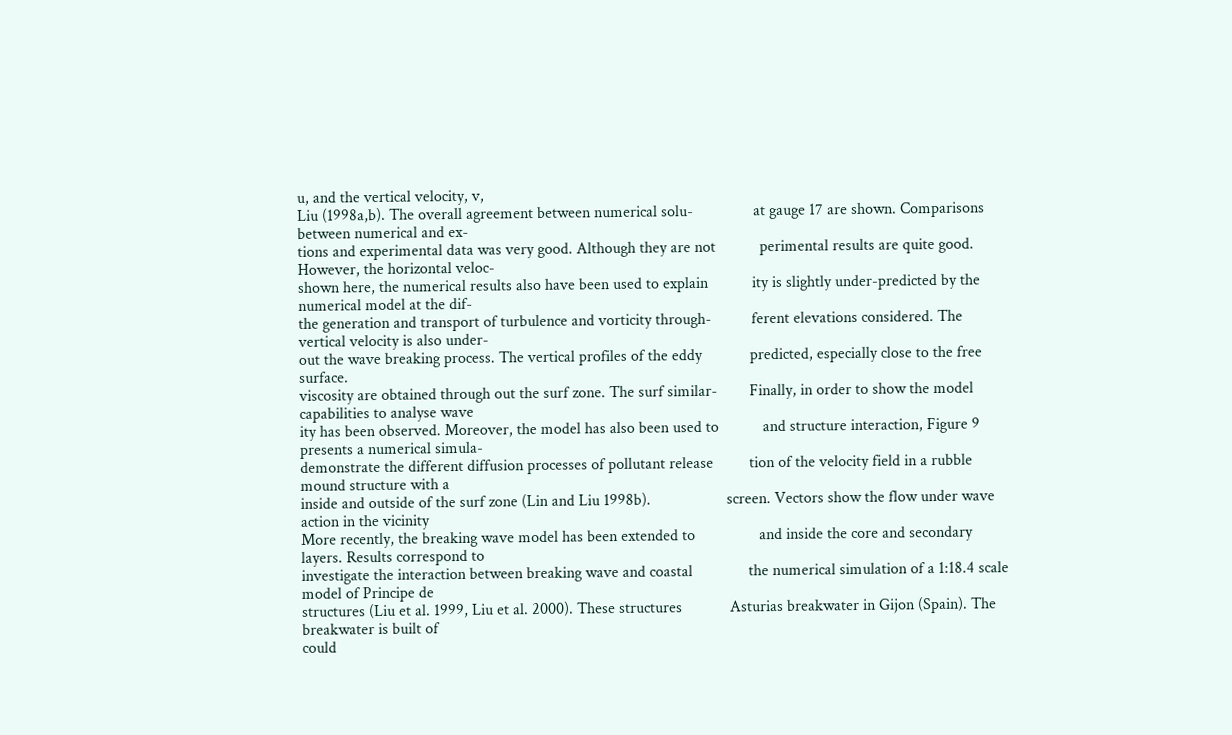u, and the vertical velocity, v,
Liu (1998a,b). The overall agreement between numerical solu-               at gauge 17 are shown. Comparisons between numerical and ex-
tions and experimental data was very good. Although they are not           perimental results are quite good. However, the horizontal veloc-
shown here, the numerical results also have been used to explain           ity is slightly under-predicted by the numerical model at the dif-
the generation and transport of turbulence and vorticity through-          ferent elevations considered. The vertical velocity is also under-
out the wave breaking process. The vertical profiles of the eddy            predicted, especially close to the free surface.
viscosity are obtained through out the surf zone. The surf similar-        Finally, in order to show the model capabilities to analyse wave
ity has been observed. Moreover, the model has also been used to           and structure interaction, Figure 9 presents a numerical simula-
demonstrate the different diffusion processes of pollutant release         tion of the velocity field in a rubble mound structure with a
inside and outside of the surf zone (Lin and Liu 1998b).                   screen. Vectors show the flow under wave action in the vicinity
More recently, the breaking wave model has been extended to                and inside the core and secondary layers. Results correspond to
investigate the interaction between breaking wave and coastal              the numerical simulation of a 1:18.4 scale model of Principe de
structures (Liu et al. 1999, Liu et al. 2000). These structures            Asturias breakwater in Gijon (Spain). The breakwater is built of
could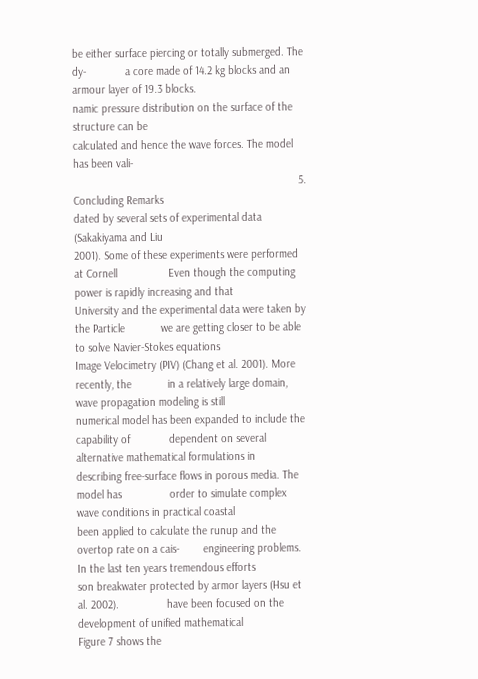be either surface piercing or totally submerged. The dy-             a core made of 14.2 kg blocks and an armour layer of 19.3 blocks.
namic pressure distribution on the surface of the structure can be
calculated and hence the wave forces. The model has been vali-
                                                                           5. Concluding Remarks
dated by several sets of experimental data (Sakakiyama and Liu
2001). Some of these experiments were performed at Cornell                 Even though the computing power is rapidly increasing and that
University and the experimental data were taken by the Particle            we are getting closer to be able to solve Navier-Stokes equations
Image Velocimetry (PIV) (Chang et al. 2001). More recently, the            in a relatively large domain, wave propagation modeling is still
numerical model has been expanded to include the capability of             dependent on several alternative mathematical formulations in
describing free-surface flows in porous media. The model has                order to simulate complex wave conditions in practical coastal
been applied to calculate the runup and the overtop rate on a cais-        engineering problems. In the last ten years tremendous efforts
son breakwater protected by armor layers (Hsu et al. 2002).                have been focused on the development of unified mathematical
Figure 7 shows the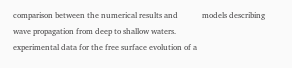comparison between the numerical results and            models describing wave propagation from deep to shallow waters.
experimental data for the free surface evolution of a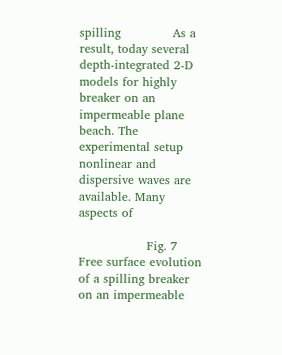spilling             As a result, today several depth-integrated 2-D models for highly
breaker on an impermeable plane beach. The experimental setup              nonlinear and dispersive waves are available. Many aspects of

                 Fig. 7   Free surface evolution of a spilling breaker on an impermeable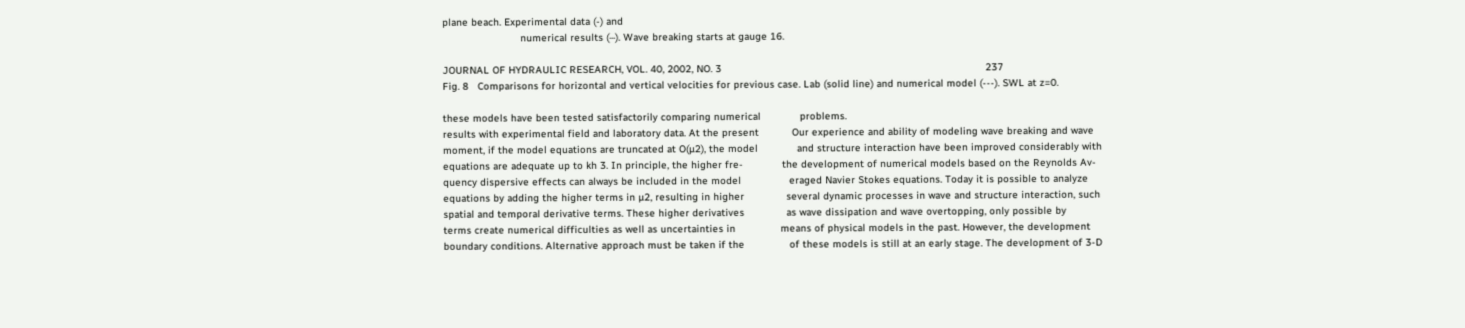plane beach. Experimental data (-) and
                          numerical results (···). Wave breaking starts at gauge 16.

JOURNAL OF HYDRAULIC RESEARCH, VOL. 40, 2002, NO. 3                                                                                        237
Fig. 8   Comparisons for horizontal and vertical velocities for previous case. Lab (solid line) and numerical model (---). SWL at z=0.

these models have been tested satisfactorily comparing numerical             problems.
results with experimental field and laboratory data. At the present           Our experience and ability of modeling wave breaking and wave
moment, if the model equations are truncated at O(µ2), the model             and structure interaction have been improved considerably with
equations are adequate up to kh 3. In principle, the higher fre-             the development of numerical models based on the Reynolds Av-
quency dispersive effects can always be included in the model                eraged Navier Stokes equations. Today it is possible to analyze
equations by adding the higher terms in µ2, resulting in higher              several dynamic processes in wave and structure interaction, such
spatial and temporal derivative terms. These higher derivatives              as wave dissipation and wave overtopping, only possible by
terms create numerical difficulties as well as uncertainties in               means of physical models in the past. However, the development
boundary conditions. Alternative approach must be taken if the               of these models is still at an early stage. The development of 3-D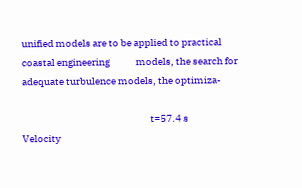unified models are to be applied to practical coastal engineering             models, the search for adequate turbulence models, the optimiza-

                                                                t=57.4 s                                      Velocity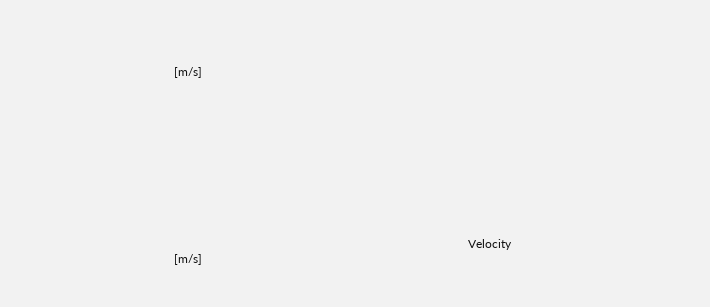[m/s]











                                                                                                  Velocity [m/s]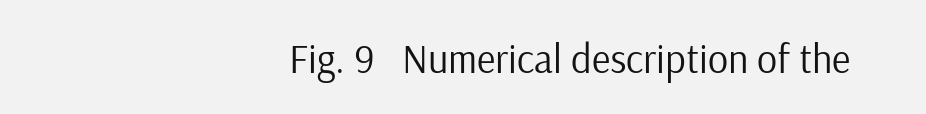Fig. 9   Numerical description of the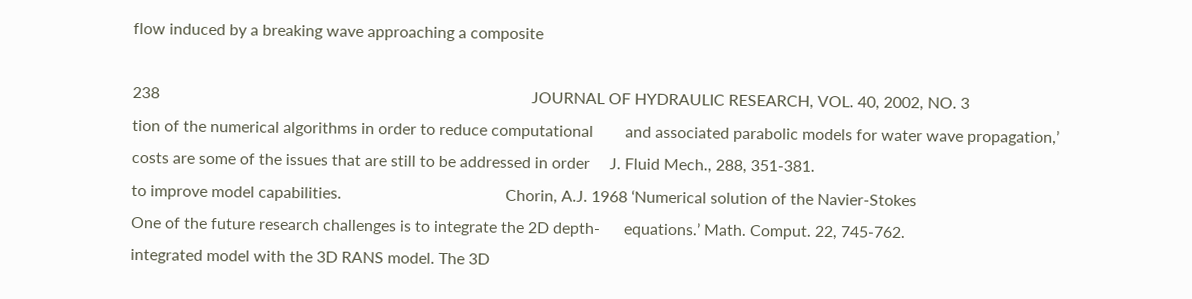flow induced by a breaking wave approaching a composite

238                                                                                             JOURNAL OF HYDRAULIC RESEARCH, VOL. 40, 2002, NO. 3
tion of the numerical algorithms in order to reduce computational        and associated parabolic models for water wave propagation,’
costs are some of the issues that are still to be addressed in order     J. Fluid Mech., 288, 351-381.
to improve model capabilities.                                         Chorin, A.J. 1968 ‘Numerical solution of the Navier-Stokes
One of the future research challenges is to integrate the 2D depth-      equations.’ Math. Comput. 22, 745-762.
integrated model with the 3D RANS model. The 3D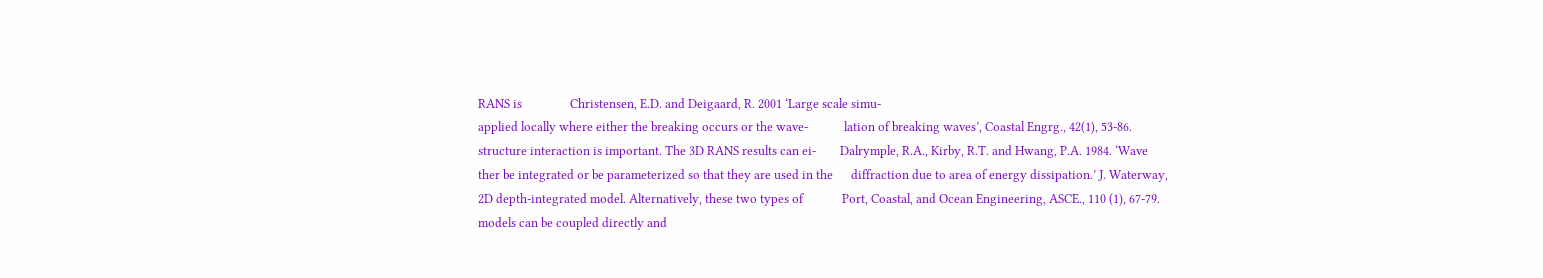RANS is                Christensen, E.D. and Deigaard, R. 2001 ‘Large scale simu-
applied locally where either the breaking occurs or the wave-            lation of breaking waves’, Coastal Engrg., 42(1), 53-86.
structure interaction is important. The 3D RANS results can ei-        Dalrymple, R.A., Kirby, R.T. and Hwang, P.A. 1984. ‘Wave
ther be integrated or be parameterized so that they are used in the      diffraction due to area of energy dissipation.’ J. Waterway,
2D depth-integrated model. Alternatively, these two types of             Port, Coastal, and Ocean Engineering, ASCE., 110 (1), 67-79.
models can be coupled directly and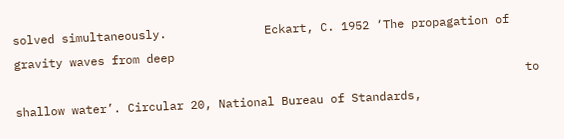solved simultaneously.              Eckart, C. 1952 ‘The propagation of gravity waves from deep
                                                                         to shallow water’. Circular 20, National Bureau of Standards,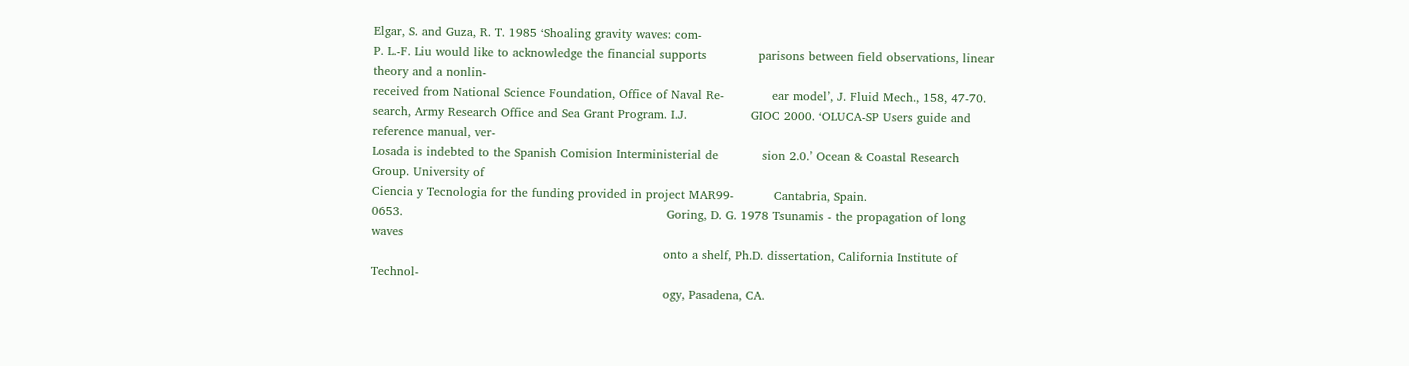Elgar, S. and Guza, R. T. 1985 ‘Shoaling gravity waves: com-
P. L.-F. Liu would like to acknowledge the financial supports             parisons between field observations, linear theory and a nonlin-
received from National Science Foundation, Office of Naval Re-            ear model’, J. Fluid Mech., 158, 47-70.
search, Army Research Office and Sea Grant Program. I.J.                GIOC 2000. ‘OLUCA-SP Users guide and reference manual, ver-
Losada is indebted to the Spanish Comision Interministerial de           sion 2.0.’ Ocean & Coastal Research Group. University of
Ciencia y Tecnologia for the funding provided in project MAR99-          Cantabria, Spain.
0653.                                                                  Goring, D. G. 1978 Tsunamis - the propagation of long waves
                                                                         onto a shelf, Ph.D. dissertation, California Institute of Technol-
                                                                         ogy, Pasadena, CA.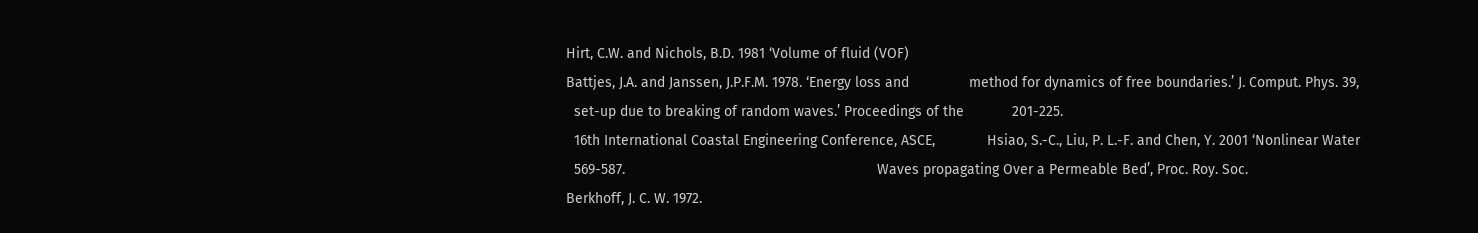Hirt, C.W. and Nichols, B.D. 1981 ‘Volume of fluid (VOF)
Battjes, J.A. and Janssen, J.P.F.M. 1978. ‘Energy loss and               method for dynamics of free boundaries.’ J. Comput. Phys. 39,
  set-up due to breaking of random waves.’ Proceedings of the            201-225.
  16th International Coastal Engineering Conference, ASCE,             Hsiao, S.-C., Liu, P. L.-F. and Chen, Y. 2001 ‘Nonlinear Water
  569-587.                                                               Waves propagating Over a Permeable Bed’, Proc. Roy. Soc.
Berkhoff, J. C. W. 1972.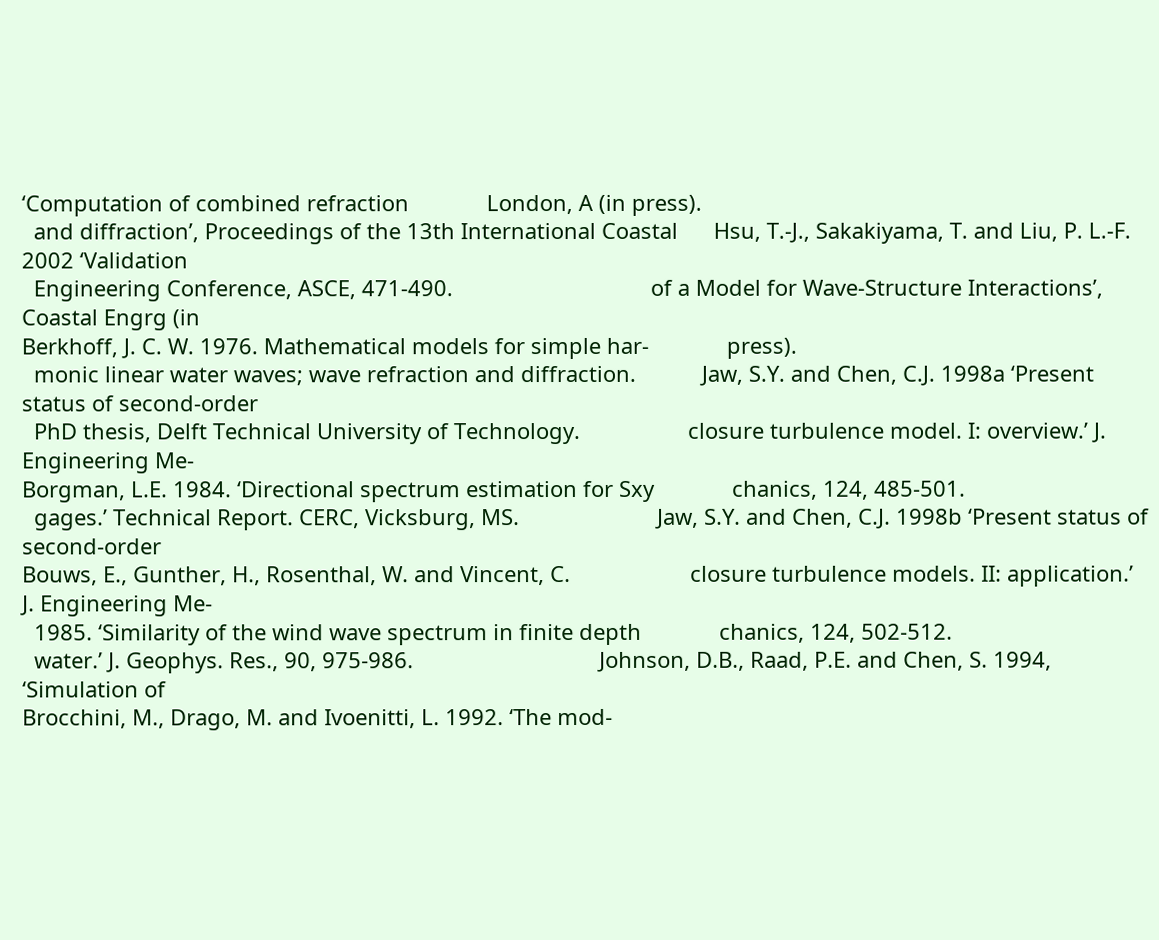‘Computation of combined refraction             London, A (in press).
  and diffraction’, Proceedings of the 13th International Coastal      Hsu, T.-J., Sakakiyama, T. and Liu, P. L.-F. 2002 ‘Validation
  Engineering Conference, ASCE, 471-490.                                 of a Model for Wave-Structure Interactions’, Coastal Engrg (in
Berkhoff, J. C. W. 1976. Mathematical models for simple har-             press).
  monic linear water waves; wave refraction and diffraction.           Jaw, S.Y. and Chen, C.J. 1998a ‘Present status of second-order
  PhD thesis, Delft Technical University of Technology.                  closure turbulence model. I: overview.’ J. Engineering Me-
Borgman, L.E. 1984. ‘Directional spectrum estimation for Sxy             chanics, 124, 485-501.
  gages.’ Technical Report. CERC, Vicksburg, MS.                       Jaw, S.Y. and Chen, C.J. 1998b ‘Present status of second-order
Bouws, E., Gunther, H., Rosenthal, W. and Vincent, C.                    closure turbulence models. II: application.’ J. Engineering Me-
  1985. ‘Similarity of the wind wave spectrum in finite depth             chanics, 124, 502-512.
  water.’ J. Geophys. Res., 90, 975-986.                               Johnson, D.B., Raad, P.E. and Chen, S. 1994, ‘Simulation of
Brocchini, M., Drago, M. and Ivoenitti, L. 1992. ‘The mod-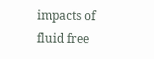impacts of fluid free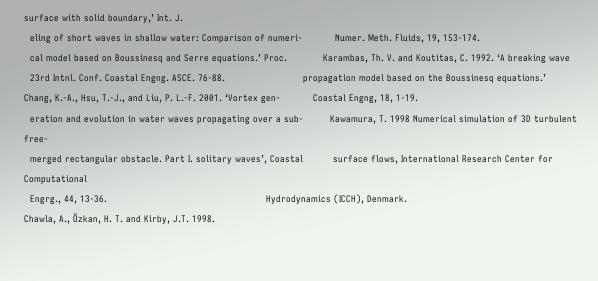surface with solid boundary,’ Int. J.
  eling of short waves in shallow water: Comparison of numeri-           Numer. Meth. Fluids, 19, 153-174.
  cal model based on Boussinesq and Serre equations.’ Proc.            Karambas, Th. V. and Koutitas, C. 1992. ‘A breaking wave
  23rd Intnl. Conf. Coastal Engng. ASCE. 76-88.                          propagation model based on the Boussinesq equations.’
Chang, K.-A., Hsu, T.-J., and Liu, P. L.-F. 2001. ‘Vortex gen-           Coastal Engng, 18, 1-19.
  eration and evolution in water waves propagating over a sub-         Kawamura, T. 1998 Numerical simulation of 3D turbulent free-
  merged rectangular obstacle. Part I. solitary waves’, Coastal          surface flows, International Research Center for Computational
  Engrg., 44, 13-36.                                                     Hydrodynamics (ICCH), Denmark.
Chawla, A., Özkan, H. T. and Kirby, J.T. 1998.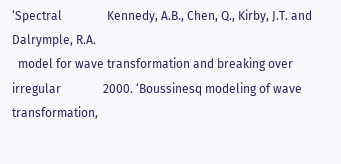‘Spectral               Kennedy, A.B., Chen, Q., Kirby, J.T. and Dalrymple, R.A.
  model for wave transformation and breaking over irregular              2000. ‘Boussinesq modeling of wave transformation,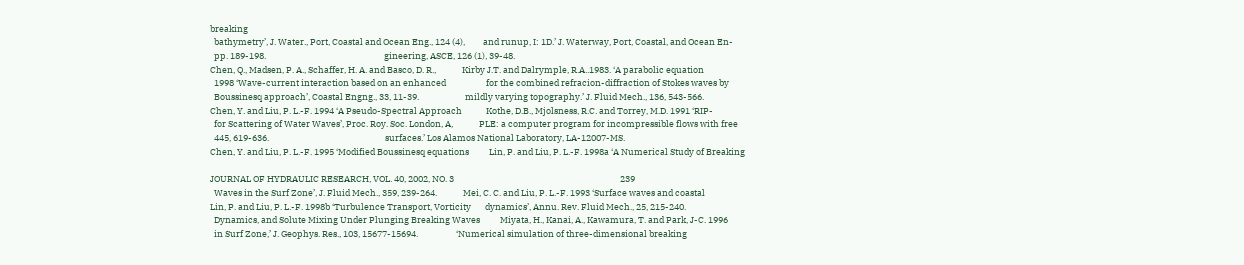breaking
  bathymetry’, J. Water., Port, Coastal and Ocean Eng., 124 (4),         and runup, I: 1D.’ J. Waterway, Port, Coastal, and Ocean En-
  pp. 189-198.                                                           gineering, ASCE, 126 (1), 39-48.
Chen, Q., Madsen, P. A., Schaffer, H. A. and Basco, D. R.,             Kirby J.T. and Dalrymple, R.A..1983. ‘A parabolic equation
  1998 ‘Wave-current interaction based on an enhanced                    for the combined refracion-diffraction of Stokes waves by
  Boussinesq approach’, Coastal Engng., 33, 11-39.                       mildly varying topography.’ J. Fluid Mech., 136, 543-566.
Chen, Y. and Liu, P. L.-F. 1994 ‘A Pseudo-Spectral Approach            Kothe, D.B., Mjolsness, R.C. and Torrey, M.D. 1991 ‘RIP-
  for Scattering of Water Waves’, Proc. Roy. Soc. London, A,             PLE: a computer program for incompressible flows with free
  445, 619-636.                                                          surfaces.’ Los Alamos National Laboratory, LA-12007-MS.
Chen, Y. and Liu, P. L.-F. 1995 ‘Modified Boussinesq equations          Lin, P. and Liu, P. L.-F. 1998a ‘A Numerical Study of Breaking

JOURNAL OF HYDRAULIC RESEARCH, VOL. 40, 2002, NO. 3                                                                                   239
  Waves in the Surf Zone’, J. Fluid Mech., 359, 239-264.             Mei, C. C. and Liu, P. L.-F. 1993 ‘Surface waves and coastal
Lin, P. and Liu, P. L.-F. 1998b ‘Turbulence Transport, Vorticity       dynamics’, Annu. Rev. Fluid Mech., 25, 215-240.
  Dynamics, and Solute Mixing Under Plunging Breaking Waves          Miyata, H., Kanai, A., Kawamura, T. and Park, J-C. 1996
  in Surf Zone,’ J. Geophys. Res., 103, 15677-15694.                   ‘Numerical simulation of three-dimensional breaking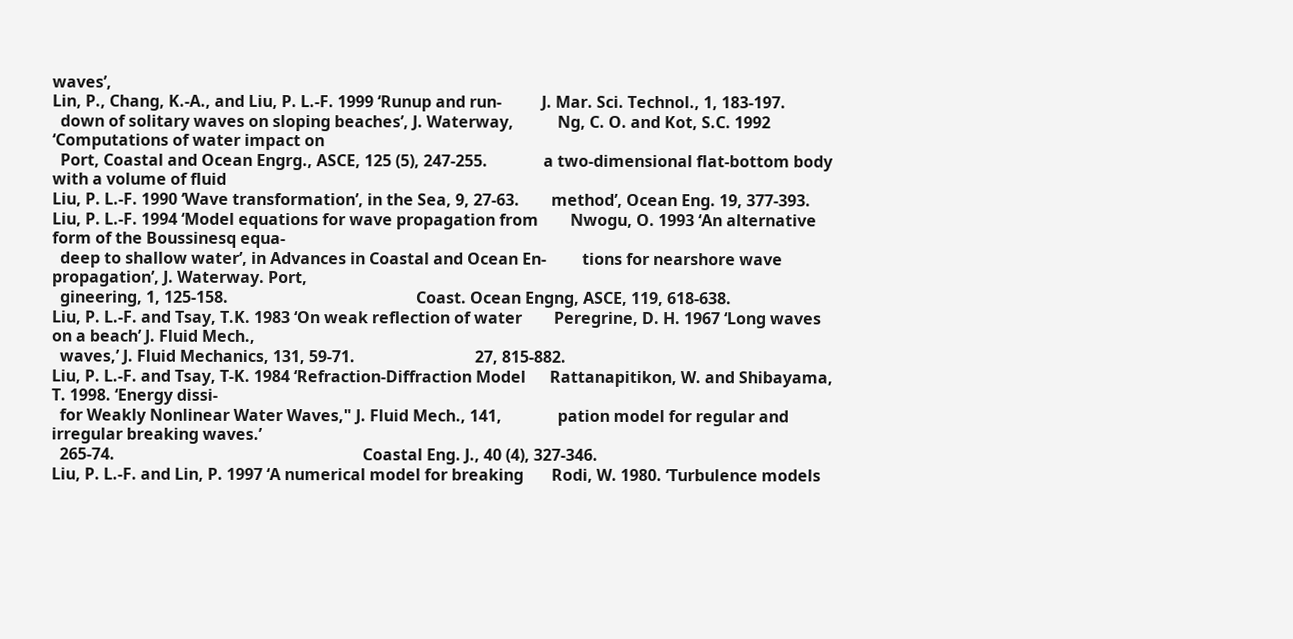waves’,
Lin, P., Chang, K.-A., and Liu, P. L.-F. 1999 ‘Runup and run-          J. Mar. Sci. Technol., 1, 183-197.
  down of solitary waves on sloping beaches’, J. Waterway,           Ng, C. O. and Kot, S.C. 1992 ‘Computations of water impact on
  Port, Coastal and Ocean Engrg., ASCE, 125 (5), 247-255.              a two-dimensional flat-bottom body with a volume of fluid
Liu, P. L.-F. 1990 ‘Wave transformation’, in the Sea, 9, 27-63.        method’, Ocean Eng. 19, 377-393.
Liu, P. L.-F. 1994 ‘Model equations for wave propagation from        Nwogu, O. 1993 ‘An alternative form of the Boussinesq equa-
  deep to shallow water’, in Advances in Coastal and Ocean En-         tions for nearshore wave propagation’, J. Waterway. Port,
  gineering, 1, 125-158.                                               Coast. Ocean Engng, ASCE, 119, 618-638.
Liu, P. L.-F. and Tsay, T.K. 1983 ‘On weak reflection of water        Peregrine, D. H. 1967 ‘Long waves on a beach’ J. Fluid Mech.,
  waves,’ J. Fluid Mechanics, 131, 59-71.                              27, 815-882.
Liu, P. L.-F. and Tsay, T-K. 1984 ‘Refraction-Diffraction Model      Rattanapitikon, W. and Shibayama, T. 1998. ‘Energy dissi-
  for Weakly Nonlinear Water Waves," J. Fluid Mech., 141,              pation model for regular and irregular breaking waves.’
  265-74.                                                              Coastal Eng. J., 40 (4), 327-346.
Liu, P. L.-F. and Lin, P. 1997 ‘A numerical model for breaking       Rodi, W. 1980. ‘Turbulence models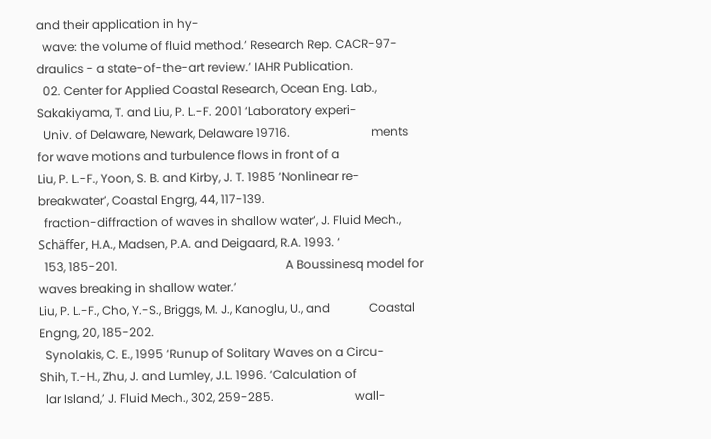and their application in hy-
  wave: the volume of fluid method.’ Research Rep. CACR-97-             draulics - a state-of-the-art review.’ IAHR Publication.
  02. Center for Applied Coastal Research, Ocean Eng. Lab.,          Sakakiyama, T. and Liu, P. L.-F. 2001 ‘Laboratory experi-
  Univ. of Delaware, Newark, Delaware 19716.                           ments for wave motions and turbulence flows in front of a
Liu, P. L.-F., Yoon, S. B. and Kirby, J. T. 1985 ‘Nonlinear re-        breakwater’, Coastal Engrg, 44, 117-139.
  fraction-diffraction of waves in shallow water’, J. Fluid Mech.,   Schäffer, H.A., Madsen, P.A. and Deigaard, R.A. 1993. ‘
  153, 185-201.                                                        A Boussinesq model for waves breaking in shallow water.’
Liu, P. L.-F., Cho, Y.-S., Briggs, M. J., Kanoglu, U., and             Coastal Engng, 20, 185-202.
  Synolakis, C. E., 1995 ‘Runup of Solitary Waves on a Circu-        Shih, T.-H., Zhu, J. and Lumley, J.L. 1996. ‘Calculation of
  lar Island,’ J. Fluid Mech., 302, 259-285.                           wall-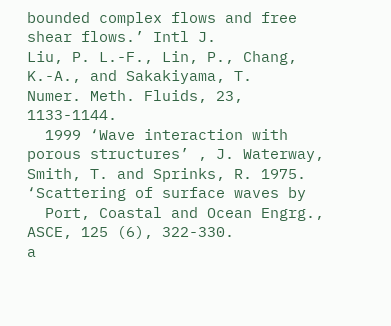bounded complex flows and free shear flows.’ Intl J.
Liu, P. L.-F., Lin, P., Chang, K.-A., and Sakakiyama, T.               Numer. Meth. Fluids, 23, 1133-1144.
  1999 ‘Wave interaction with porous structures’ , J. Waterway,      Smith, T. and Sprinks, R. 1975. ‘Scattering of surface waves by
  Port, Coastal and Ocean Engrg., ASCE, 125 (6), 322-330.              a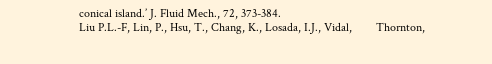conical island.’ J. Fluid Mech., 72, 373-384.
Liu P.L.-F, Lin, P., Hsu, T., Chang, K., Losada, I.J., Vidal,        Thornton,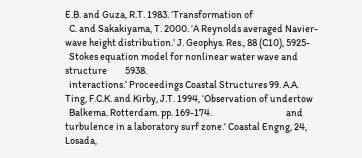E.B. and Guza, R.T. 1983. ‘Transformation of
  C. and Sakakiyama, T. 2000. ‘A Reynolds averaged Navier-             wave height distribution.’ J. Geophys. Res., 88 (C10), 5925-
  Stokes equation model for nonlinear water wave and structure         5938.
  interactions.’ Proceedings Coastal Structures 99. A.A.             Ting, F.C.K. and Kirby, J.T. 1994, ‘Observation of undertow
  Balkema. Rotterdam. pp. 169-174.                                     and turbulence in a laboratory surf zone.’ Coastal Engng, 24,
Losada,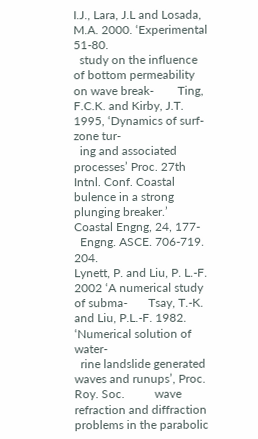I.J., Lara, J.L and Losada, M.A. 2000. ‘Experimental           51-80.
  study on the influence of bottom permeability on wave break-        Ting, F.C.K. and Kirby, J.T. 1995, ‘Dynamics of surf-zone tur-
  ing and associated processes’ Proc. 27th Intnl. Conf. Coastal        bulence in a strong plunging breaker.’ Coastal Engng, 24, 177-
  Engng. ASCE. 706-719.                                                204.
Lynett, P. and Liu, P. L.-F. 2002 ‘A numerical study of subma-       Tsay, T.-K. and Liu, P.L.-F. 1982. ‘Numerical solution of water-
  rine landslide generated waves and runups’, Proc. Roy. Soc.          wave refraction and diffraction problems in the parabolic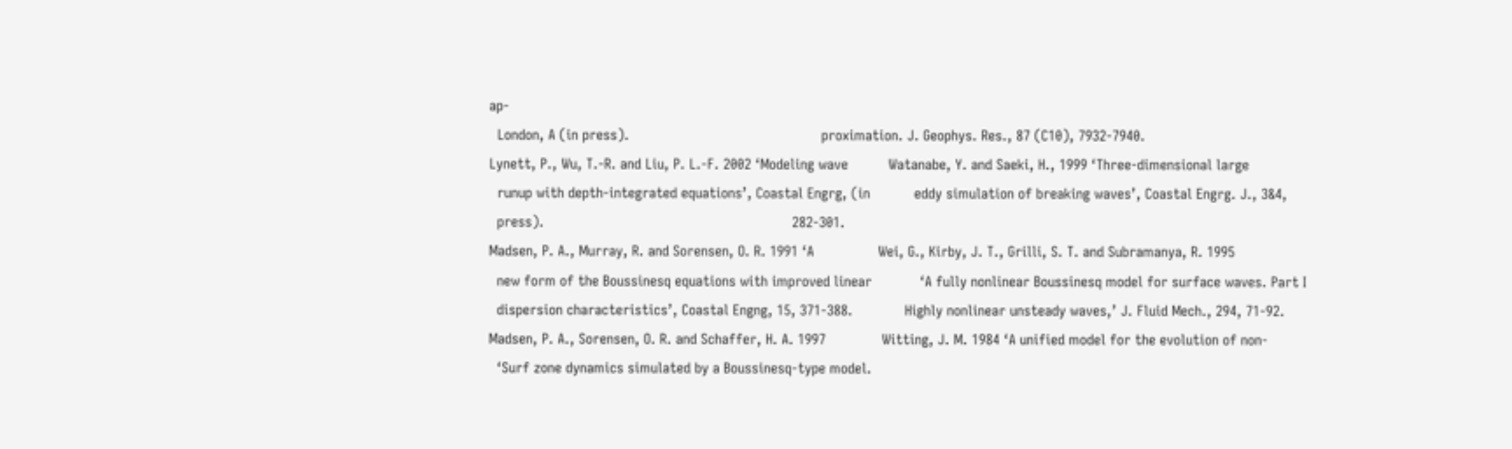ap-
  London, A (in press).                                                proximation. J. Geophys. Res., 87 (C10), 7932-7940.
Lynett, P., Wu, T.-R. and Liu, P. L.-F. 2002 ‘Modeling wave          Watanabe, Y. and Saeki, H., 1999 ‘Three-dimensional large
  runup with depth-integrated equations’, Coastal Engrg, (in           eddy simulation of breaking waves’, Coastal Engrg. J., 3&4,
  press).                                                              282-301.
Madsen, P. A., Murray, R. and Sorensen, O. R. 1991 ‘A                Wei, G., Kirby, J. T., Grilli, S. T. and Subramanya, R. 1995
  new form of the Boussinesq equations with improved linear            ‘A fully nonlinear Boussinesq model for surface waves. Part I
  dispersion characteristics’, Coastal Engng, 15, 371-388.             Highly nonlinear unsteady waves,’ J. Fluid Mech., 294, 71-92.
Madsen, P. A., Sorensen, O. R. and Schaffer, H. A. 1997              Witting, J. M. 1984 ‘A unified model for the evolution of non-
  ‘Surf zone dynamics simulated by a Boussinesq-type model.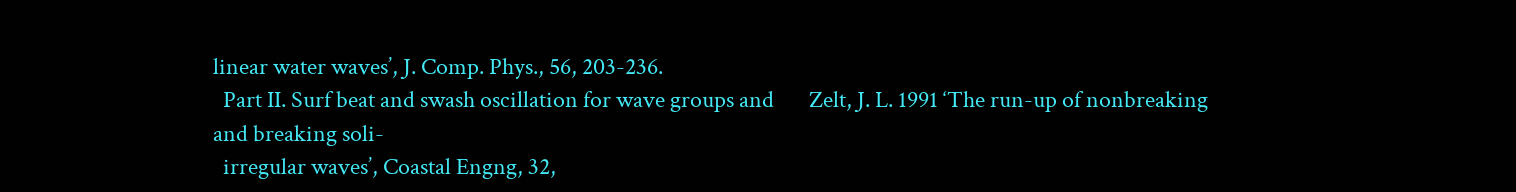linear water waves’, J. Comp. Phys., 56, 203-236.
  Part II. Surf beat and swash oscillation for wave groups and       Zelt, J. L. 1991 ‘The run-up of nonbreaking and breaking soli-
  irregular waves’, Coastal Engng, 32,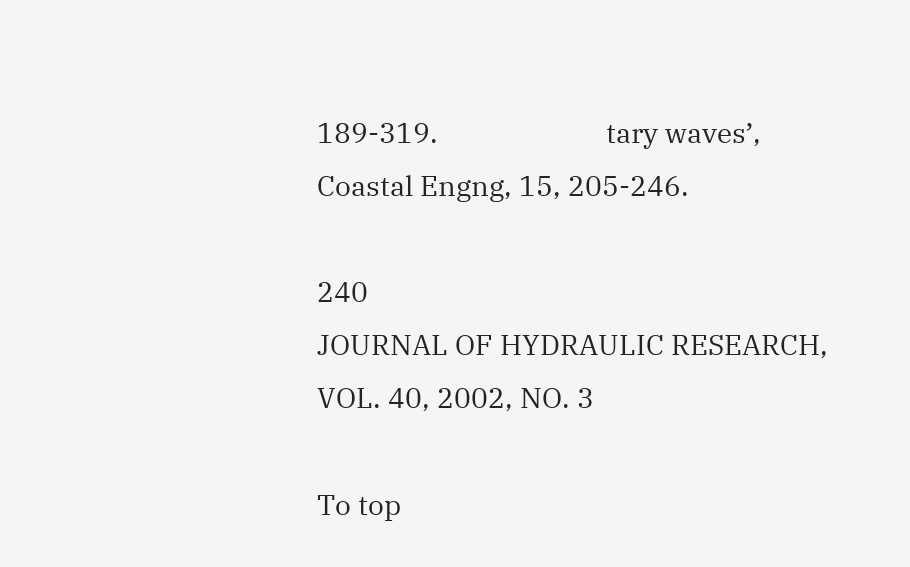189-319.                        tary waves’, Coastal Engng, 15, 205-246.

240                                                                                  JOURNAL OF HYDRAULIC RESEARCH, VOL. 40, 2002, NO. 3

To top